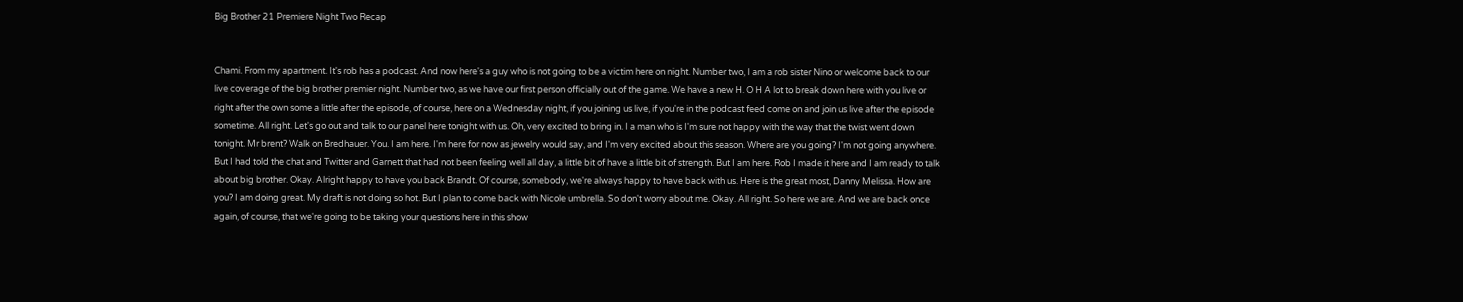Big Brother 21 Premiere Night Two Recap


Chami. From my apartment. It's rob has a podcast. And now here's a guy who is not going to be a victim here on night. Number two, I am a rob sister Nino or welcome back to our live coverage of the big brother premier night. Number two, as we have our first person officially out of the game. We have a new H. O H A lot to break down here with you live or right after the own some a little after the episode, of course, here on a Wednesday night, if you joining us live, if you're in the podcast feed come on and join us live after the episode sometime. All right. Let's go out and talk to our panel here tonight with us. Oh, very excited to bring in. I a man who is I'm sure not happy with the way that the twist went down tonight. Mr brent? Walk on Bredhauer. You. I am here. I'm here for now as jewelry would say, and I'm very excited about this season. Where are you going? I'm not going anywhere. But I had told the chat and Twitter and Garnett that had not been feeling well all day, a little bit of have a little bit of strength. But I am here. Rob I made it here and I am ready to talk about big brother. Okay. Alright happy to have you back Brandt. Of course, somebody, we're always happy to have back with us. Here is the great most, Danny Melissa. How are you? I am doing great. My draft is not doing so hot. But I plan to come back with Nicole umbrella. So don't worry about me. Okay. All right. So here we are. And we are back once again, of course, that we're going to be taking your questions here in this show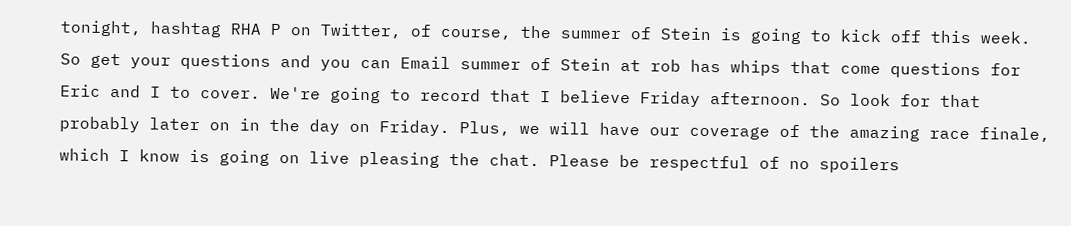tonight, hashtag RHA P on Twitter, of course, the summer of Stein is going to kick off this week. So get your questions and you can Email summer of Stein at rob has whips that come questions for Eric and I to cover. We're going to record that I believe Friday afternoon. So look for that probably later on in the day on Friday. Plus, we will have our coverage of the amazing race finale, which I know is going on live pleasing the chat. Please be respectful of no spoilers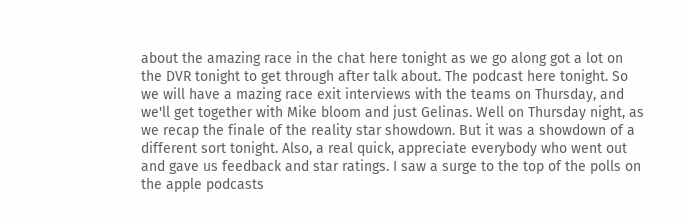about the amazing race in the chat here tonight as we go along got a lot on the DVR tonight to get through after talk about. The podcast here tonight. So we will have a mazing race exit interviews with the teams on Thursday, and we'll get together with Mike bloom and just Gelinas. Well on Thursday night, as we recap the finale of the reality star showdown. But it was a showdown of a different sort tonight. Also, a real quick, appreciate everybody who went out and gave us feedback and star ratings. I saw a surge to the top of the polls on the apple podcasts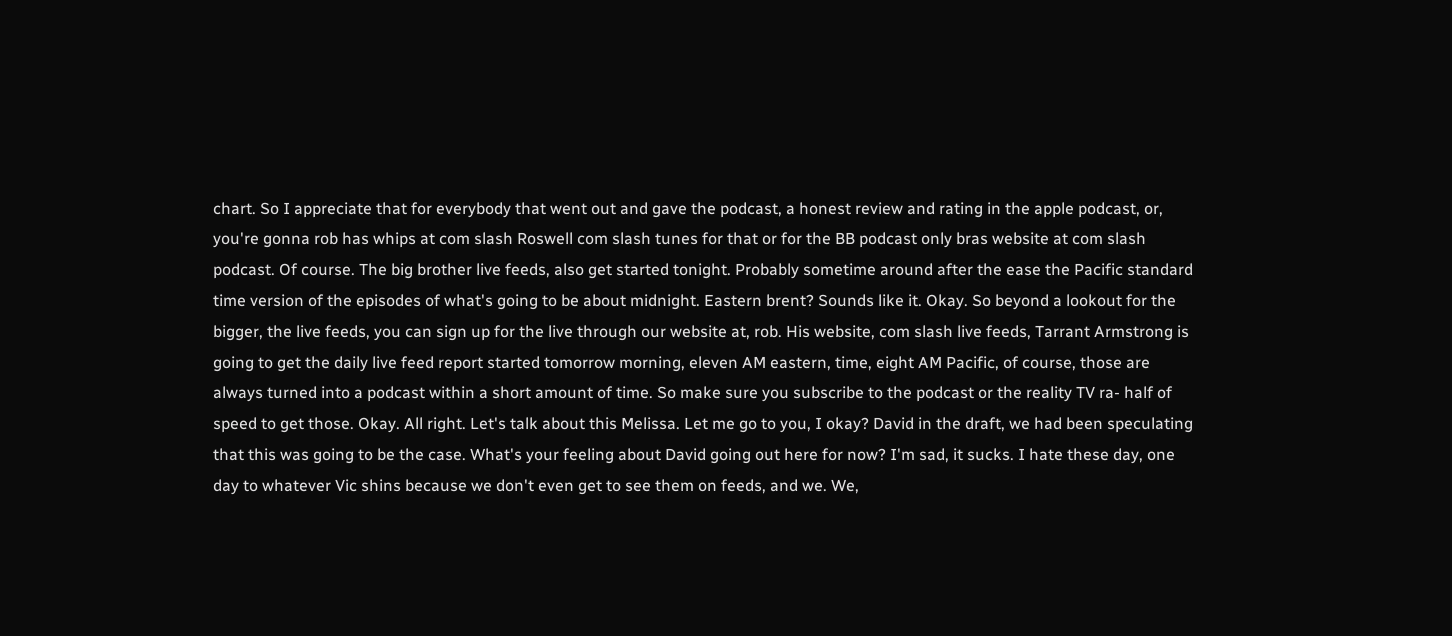chart. So I appreciate that for everybody that went out and gave the podcast, a honest review and rating in the apple podcast, or, you're gonna rob has whips at com slash Roswell com slash tunes for that or for the BB podcast only bras website at com slash podcast. Of course. The big brother live feeds, also get started tonight. Probably sometime around after the ease the Pacific standard time version of the episodes of what's going to be about midnight. Eastern brent? Sounds like it. Okay. So beyond a lookout for the bigger, the live feeds, you can sign up for the live through our website at, rob. His website, com slash live feeds, Tarrant Armstrong is going to get the daily live feed report started tomorrow morning, eleven AM eastern, time, eight AM Pacific, of course, those are always turned into a podcast within a short amount of time. So make sure you subscribe to the podcast or the reality TV ra- half of speed to get those. Okay. All right. Let's talk about this Melissa. Let me go to you, I okay? David in the draft, we had been speculating that this was going to be the case. What's your feeling about David going out here for now? I'm sad, it sucks. I hate these day, one day to whatever Vic shins because we don't even get to see them on feeds, and we. We,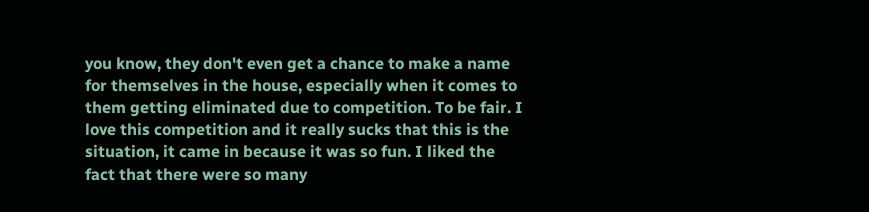you know, they don't even get a chance to make a name for themselves in the house, especially when it comes to them getting eliminated due to competition. To be fair. I love this competition and it really sucks that this is the situation, it came in because it was so fun. I liked the fact that there were so many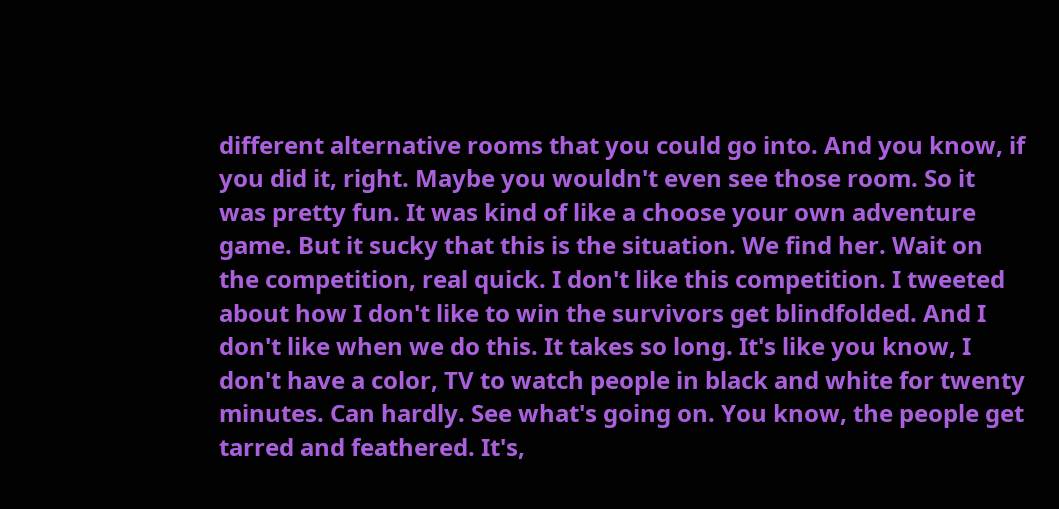different alternative rooms that you could go into. And you know, if you did it, right. Maybe you wouldn't even see those room. So it was pretty fun. It was kind of like a choose your own adventure game. But it sucky that this is the situation. We find her. Wait on the competition, real quick. I don't like this competition. I tweeted about how I don't like to win the survivors get blindfolded. And I don't like when we do this. It takes so long. It's like you know, I don't have a color, TV to watch people in black and white for twenty minutes. Can hardly. See what's going on. You know, the people get tarred and feathered. It's,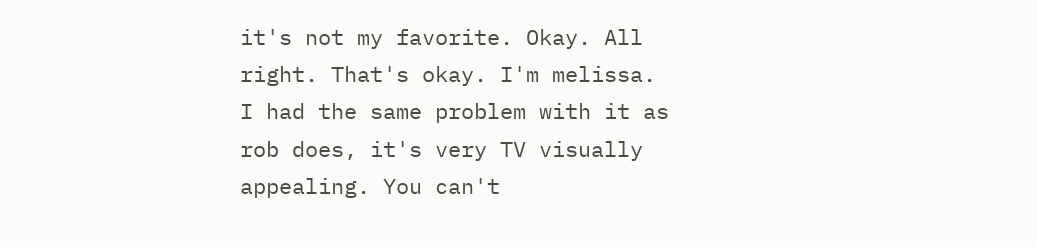it's not my favorite. Okay. All right. That's okay. I'm melissa. I had the same problem with it as rob does, it's very TV visually appealing. You can't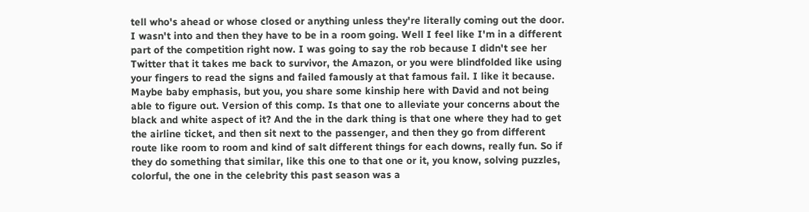tell who's ahead or whose closed or anything unless they're literally coming out the door. I wasn't into and then they have to be in a room going. Well I feel like I'm in a different part of the competition right now. I was going to say the rob because I didn't see her Twitter that it takes me back to survivor, the Amazon, or you were blindfolded like using your fingers to read the signs and failed famously at that famous fail. I like it because. Maybe baby emphasis, but you, you share some kinship here with David and not being able to figure out. Version of this comp. Is that one to alleviate your concerns about the black and white aspect of it? And the in the dark thing is that one where they had to get the airline ticket, and then sit next to the passenger, and then they go from different route like room to room and kind of salt different things for each downs, really fun. So if they do something that similar, like this one to that one or it, you know, solving puzzles, colorful, the one in the celebrity this past season was a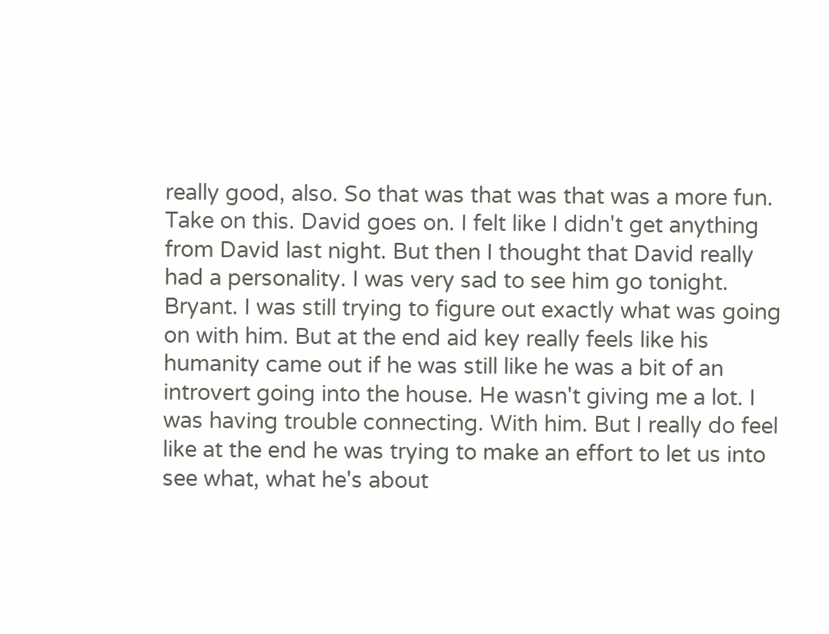really good, also. So that was that was that was a more fun. Take on this. David goes on. I felt like I didn't get anything from David last night. But then I thought that David really had a personality. I was very sad to see him go tonight. Bryant. I was still trying to figure out exactly what was going on with him. But at the end aid key really feels like his humanity came out if he was still like he was a bit of an introvert going into the house. He wasn't giving me a lot. I was having trouble connecting. With him. But I really do feel like at the end he was trying to make an effort to let us into see what, what he's about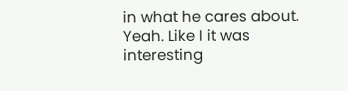in what he cares about. Yeah. Like I it was interesting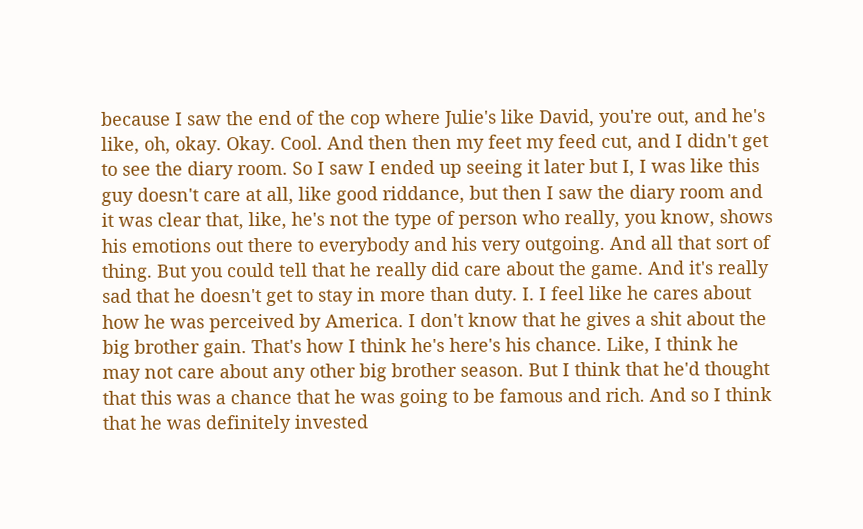because I saw the end of the cop where Julie's like David, you're out, and he's like, oh, okay. Okay. Cool. And then then my feet my feed cut, and I didn't get to see the diary room. So I saw I ended up seeing it later but I, I was like this guy doesn't care at all, like good riddance, but then I saw the diary room and it was clear that, like, he's not the type of person who really, you know, shows his emotions out there to everybody and his very outgoing. And all that sort of thing. But you could tell that he really did care about the game. And it's really sad that he doesn't get to stay in more than duty. I. I feel like he cares about how he was perceived by America. I don't know that he gives a shit about the big brother gain. That's how I think he's here's his chance. Like, I think he may not care about any other big brother season. But I think that he'd thought that this was a chance that he was going to be famous and rich. And so I think that he was definitely invested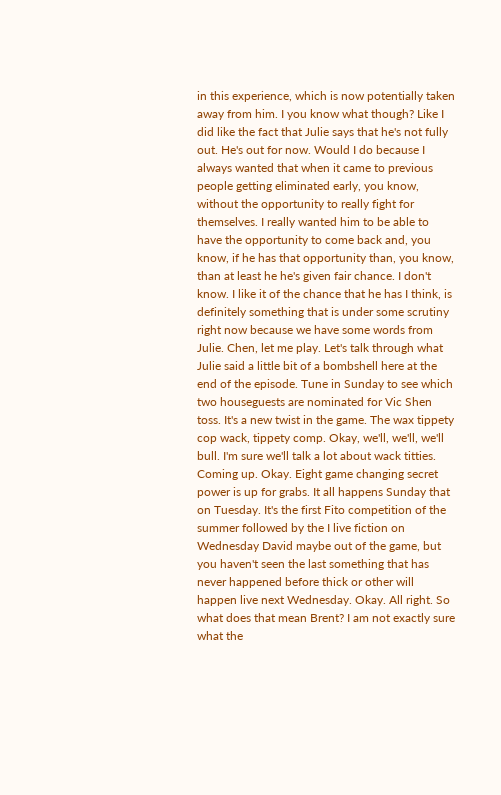in this experience, which is now potentially taken away from him. I you know what though? Like I did like the fact that Julie says that he's not fully out. He's out for now. Would I do because I always wanted that when it came to previous people getting eliminated early, you know, without the opportunity to really fight for themselves. I really wanted him to be able to have the opportunity to come back and, you know, if he has that opportunity than, you know, than at least he he's given fair chance. I don't know. I like it of the chance that he has I think, is definitely something that is under some scrutiny right now because we have some words from Julie. Chen, let me play. Let's talk through what Julie said a little bit of a bombshell here at the end of the episode. Tune in Sunday to see which two houseguests are nominated for Vic Shen toss. It's a new twist in the game. The wax tippety cop wack, tippety comp. Okay, we'll, we'll, we'll bull. I'm sure we'll talk a lot about wack titties. Coming up. Okay. Eight game changing secret power is up for grabs. It all happens Sunday that on Tuesday. It's the first Fito competition of the summer followed by the I live fiction on Wednesday David maybe out of the game, but you haven't seen the last something that has never happened before thick or other will happen live next Wednesday. Okay. All right. So what does that mean Brent? I am not exactly sure what the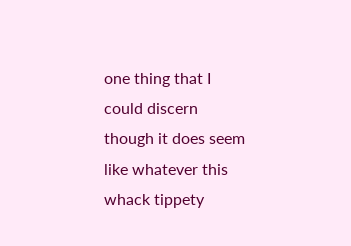one thing that I could discern though it does seem like whatever this whack tippety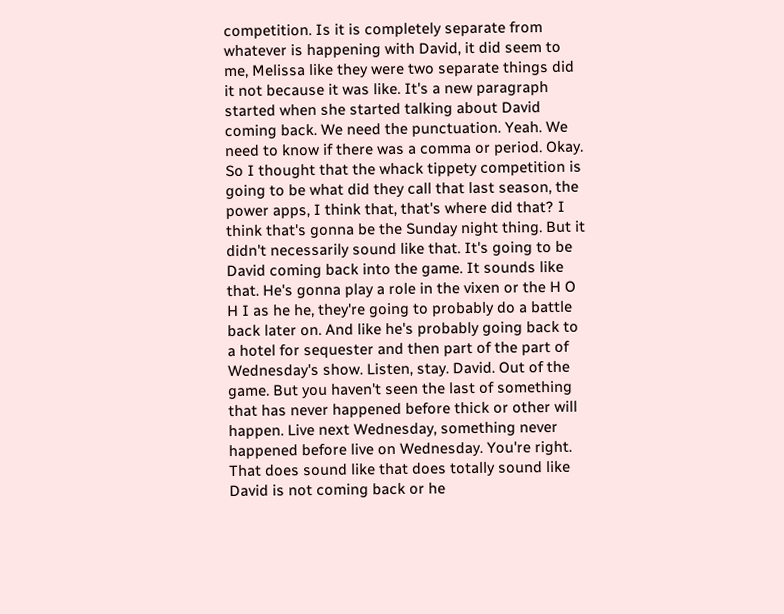competition. Is it is completely separate from whatever is happening with David, it did seem to me, Melissa like they were two separate things did it not because it was like. It's a new paragraph started when she started talking about David coming back. We need the punctuation. Yeah. We need to know if there was a comma or period. Okay. So I thought that the whack tippety competition is going to be what did they call that last season, the power apps, I think that, that's where did that? I think that's gonna be the Sunday night thing. But it didn't necessarily sound like that. It's going to be David coming back into the game. It sounds like that. He's gonna play a role in the vixen or the H O H I as he he, they're going to probably do a battle back later on. And like he's probably going back to a hotel for sequester and then part of the part of Wednesday's show. Listen, stay. David. Out of the game. But you haven't seen the last of something that has never happened before thick or other will happen. Live next Wednesday, something never happened before live on Wednesday. You're right. That does sound like that does totally sound like David is not coming back or he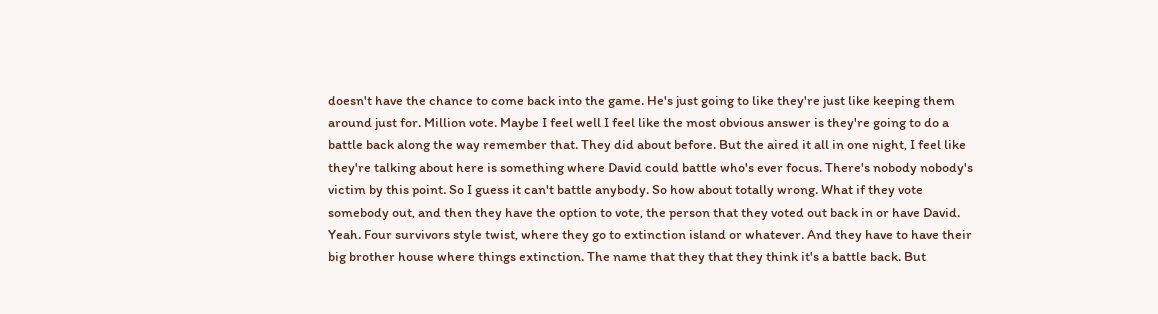doesn't have the chance to come back into the game. He's just going to like they're just like keeping them around just for. Million vote. Maybe I feel well I feel like the most obvious answer is they're going to do a battle back along the way remember that. They did about before. But the aired it all in one night, I feel like they're talking about here is something where David could battle who's ever focus. There's nobody nobody's victim by this point. So I guess it can't battle anybody. So how about totally wrong. What if they vote somebody out, and then they have the option to vote, the person that they voted out back in or have David. Yeah. Four survivors style twist, where they go to extinction island or whatever. And they have to have their big brother house where things extinction. The name that they that they think it's a battle back. But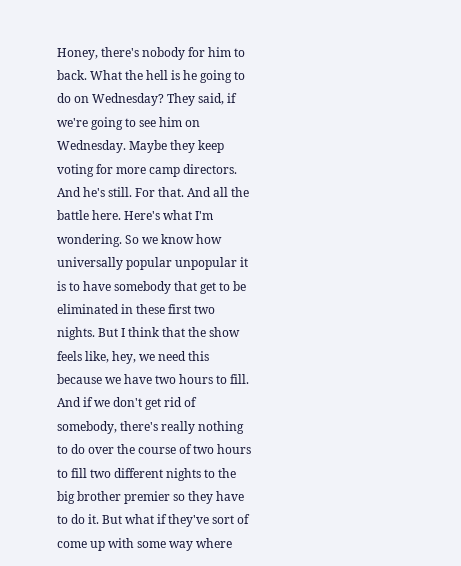Honey, there's nobody for him to back. What the hell is he going to do on Wednesday? They said, if we're going to see him on Wednesday. Maybe they keep voting for more camp directors. And he's still. For that. And all the battle here. Here's what I'm wondering. So we know how universally popular unpopular it is to have somebody that get to be eliminated in these first two nights. But I think that the show feels like, hey, we need this because we have two hours to fill. And if we don't get rid of somebody, there's really nothing to do over the course of two hours to fill two different nights to the big brother premier so they have to do it. But what if they've sort of come up with some way where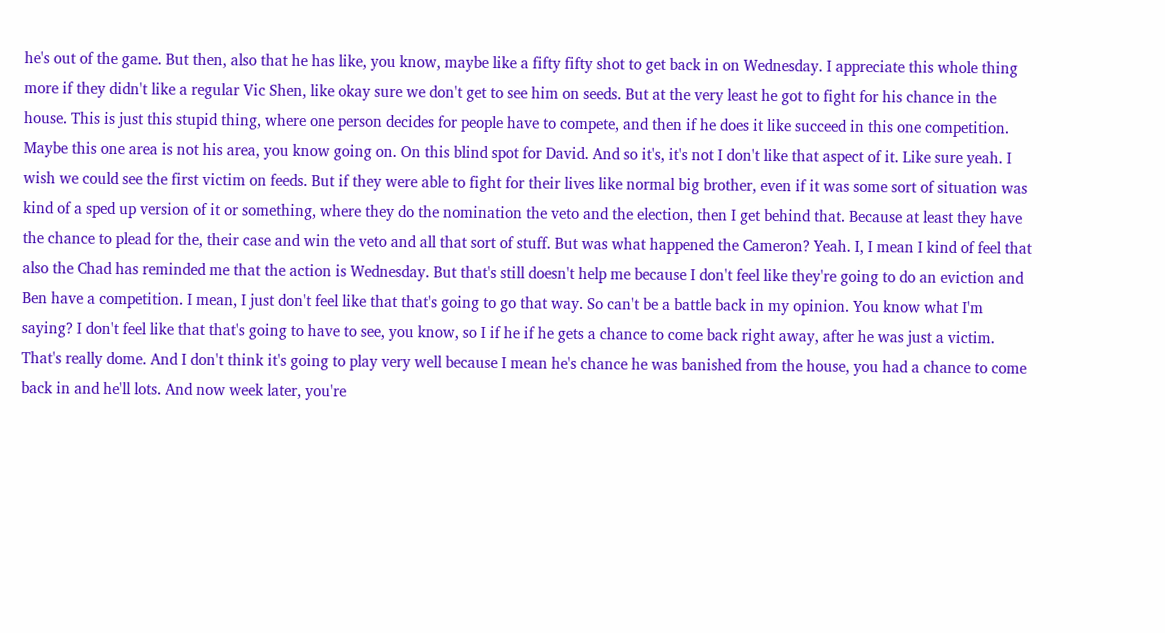he's out of the game. But then, also that he has like, you know, maybe like a fifty fifty shot to get back in on Wednesday. I appreciate this whole thing more if they didn't like a regular Vic Shen, like okay sure we don't get to see him on seeds. But at the very least he got to fight for his chance in the house. This is just this stupid thing, where one person decides for people have to compete, and then if he does it like succeed in this one competition. Maybe this one area is not his area, you know going on. On this blind spot for David. And so it's, it's not I don't like that aspect of it. Like sure yeah. I wish we could see the first victim on feeds. But if they were able to fight for their lives like normal big brother, even if it was some sort of situation was kind of a sped up version of it or something, where they do the nomination the veto and the election, then I get behind that. Because at least they have the chance to plead for the, their case and win the veto and all that sort of stuff. But was what happened the Cameron? Yeah. I, I mean I kind of feel that also the Chad has reminded me that the action is Wednesday. But that's still doesn't help me because I don't feel like they're going to do an eviction and Ben have a competition. I mean, I just don't feel like that that's going to go that way. So can't be a battle back in my opinion. You know what I'm saying? I don't feel like that that's going to have to see, you know, so I if he if he gets a chance to come back right away, after he was just a victim. That's really dome. And I don't think it's going to play very well because I mean he's chance he was banished from the house, you had a chance to come back in and he'll lots. And now week later, you're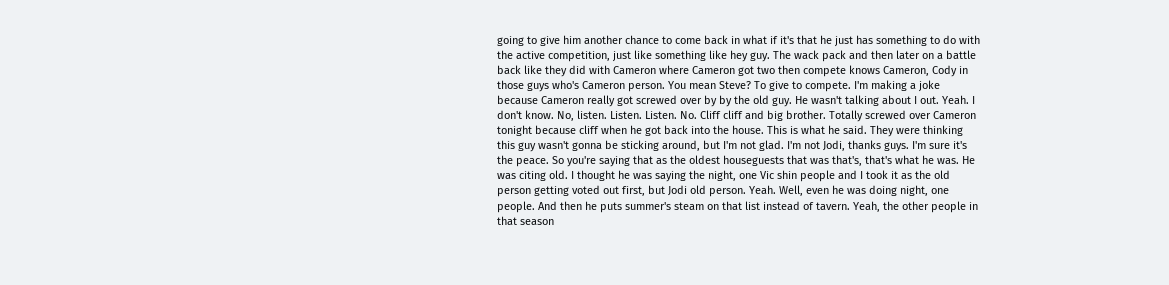going to give him another chance to come back in what if it's that he just has something to do with the active competition, just like something like hey guy. The wack pack and then later on a battle back like they did with Cameron where Cameron got two then compete knows Cameron, Cody in those guys who's Cameron person. You mean Steve? To give to compete. I'm making a joke because Cameron really got screwed over by by the old guy. He wasn't talking about I out. Yeah. I don't know. No, listen. Listen. Listen. No. Cliff cliff and big brother. Totally screwed over Cameron tonight because cliff when he got back into the house. This is what he said. They were thinking this guy wasn't gonna be sticking around, but I'm not glad. I'm not Jodi, thanks guys. I'm sure it's the peace. So you're saying that as the oldest houseguests that was that's, that's what he was. He was citing old. I thought he was saying the night, one Vic shin people and I took it as the old person getting voted out first, but Jodi old person. Yeah. Well, even he was doing night, one people. And then he puts summer's steam on that list instead of tavern. Yeah, the other people in that season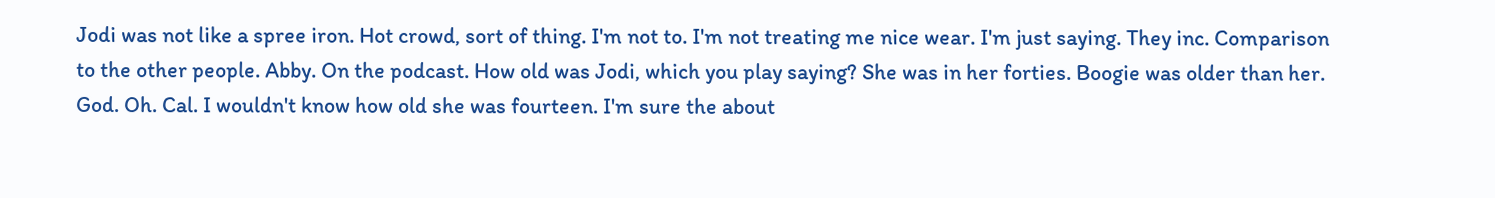Jodi was not like a spree iron. Hot crowd, sort of thing. I'm not to. I'm not treating me nice wear. I'm just saying. They inc. Comparison to the other people. Abby. On the podcast. How old was Jodi, which you play saying? She was in her forties. Boogie was older than her. God. Oh. Cal. I wouldn't know how old she was fourteen. I'm sure the about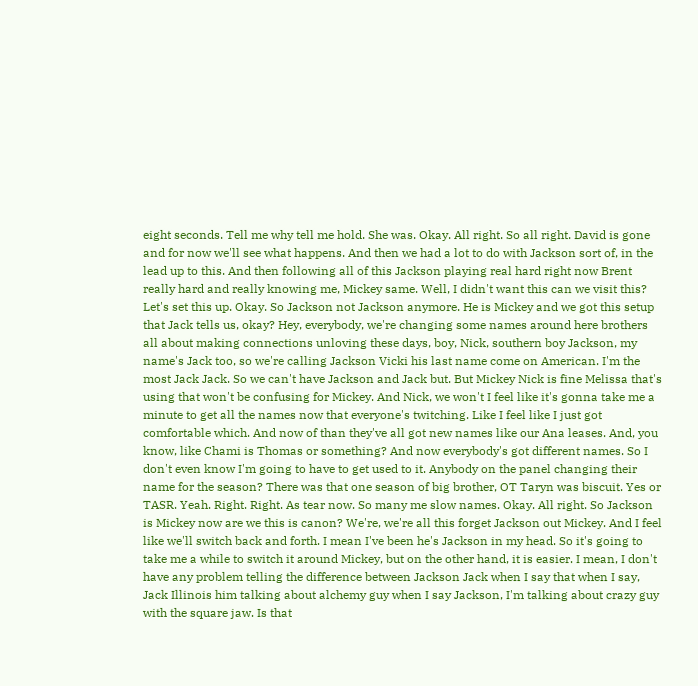eight seconds. Tell me why tell me hold. She was. Okay. All right. So all right. David is gone and for now we'll see what happens. And then we had a lot to do with Jackson sort of, in the lead up to this. And then following all of this Jackson playing real hard right now Brent really hard and really knowing me, Mickey same. Well, I didn't want this can we visit this? Let's set this up. Okay. So Jackson not Jackson anymore. He is Mickey and we got this setup that Jack tells us, okay? Hey, everybody, we're changing some names around here brothers all about making connections unloving these days, boy, Nick, southern boy Jackson, my name's Jack too, so we're calling Jackson Vicki his last name come on American. I'm the most Jack Jack. So we can't have Jackson and Jack but. But Mickey Nick is fine Melissa that's using that won't be confusing for Mickey. And Nick, we won't I feel like it's gonna take me a minute to get all the names now that everyone's twitching. Like I feel like I just got comfortable which. And now of than they've all got new names like our Ana leases. And, you know, like Chami is Thomas or something? And now everybody's got different names. So I don't even know I'm going to have to get used to it. Anybody on the panel changing their name for the season? There was that one season of big brother, OT Taryn was biscuit. Yes or TASR. Yeah. Right. Right. As tear now. So many me slow names. Okay. All right. So Jackson is Mickey now are we this is canon? We're, we're all this forget Jackson out Mickey. And I feel like we'll switch back and forth. I mean I've been he's Jackson in my head. So it's going to take me a while to switch it around Mickey, but on the other hand, it is easier. I mean, I don't have any problem telling the difference between Jackson Jack when I say that when I say, Jack Illinois him talking about alchemy guy when I say Jackson, I'm talking about crazy guy with the square jaw. Is that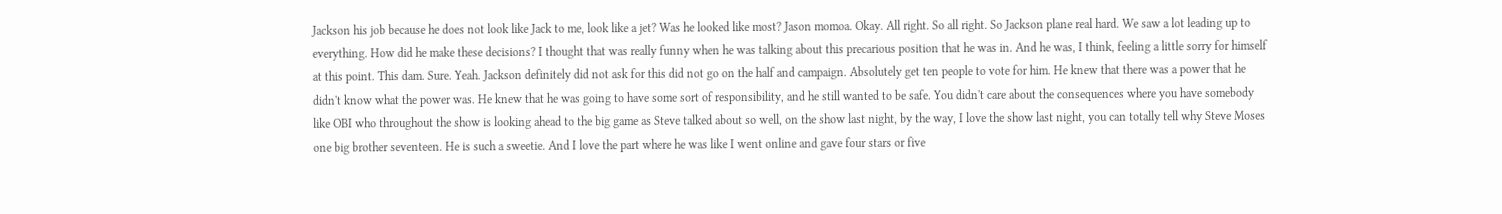Jackson his job because he does not look like Jack to me, look like a jet? Was he looked like most? Jason momoa. Okay. All right. So all right. So Jackson plane real hard. We saw a lot leading up to everything. How did he make these decisions? I thought that was really funny when he was talking about this precarious position that he was in. And he was, I think, feeling a little sorry for himself at this point. This dam. Sure. Yeah. Jackson definitely did not ask for this did not go on the half and campaign. Absolutely get ten people to vote for him. He knew that there was a power that he didn't know what the power was. He knew that he was going to have some sort of responsibility, and he still wanted to be safe. You didn't care about the consequences where you have somebody like OBI who throughout the show is looking ahead to the big game as Steve talked about so well, on the show last night, by the way, I love the show last night, you can totally tell why Steve Moses one big brother seventeen. He is such a sweetie. And I love the part where he was like I went online and gave four stars or five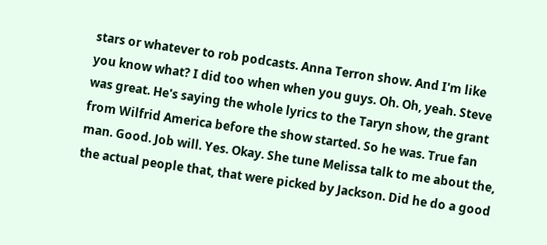stars or whatever to rob podcasts. Anna Terron show. And I'm like you know what? I did too when when you guys. Oh. Oh, yeah. Steve was great. He's saying the whole lyrics to the Taryn show, the grant from Wilfrid America before the show started. So he was. True fan man. Good. Job will. Yes. Okay. She tune Melissa talk to me about the, the actual people that, that were picked by Jackson. Did he do a good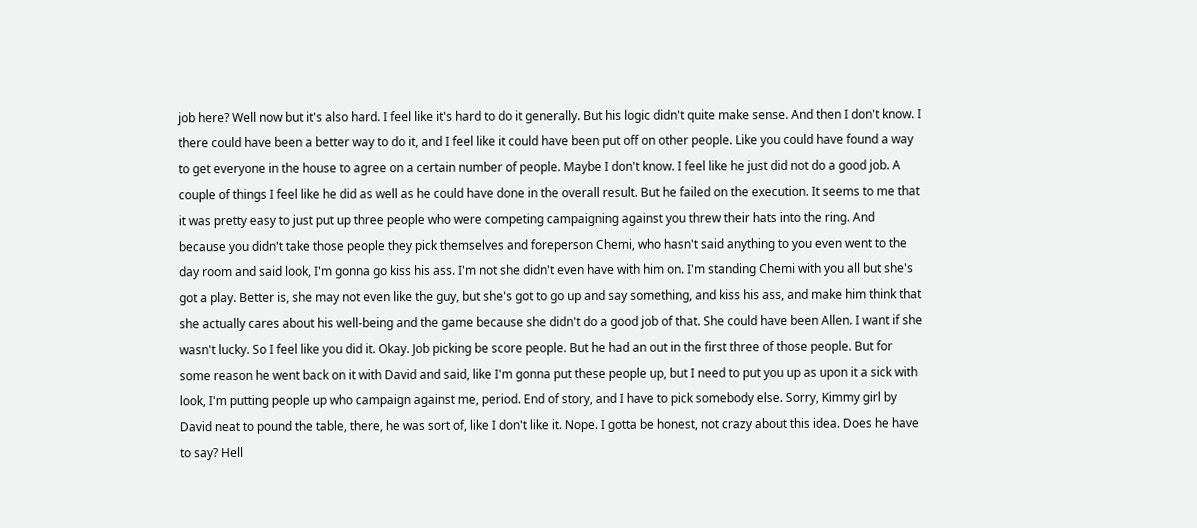job here? Well now but it's also hard. I feel like it's hard to do it generally. But his logic didn't quite make sense. And then I don't know. I there could have been a better way to do it, and I feel like it could have been put off on other people. Like you could have found a way to get everyone in the house to agree on a certain number of people. Maybe I don't know. I feel like he just did not do a good job. A couple of things I feel like he did as well as he could have done in the overall result. But he failed on the execution. It seems to me that it was pretty easy to just put up three people who were competing campaigning against you threw their hats into the ring. And because you didn't take those people they pick themselves and foreperson Chemi, who hasn't said anything to you even went to the day room and said look, I'm gonna go kiss his ass. I'm not she didn't even have with him on. I'm standing Chemi with you all but she's got a play. Better is, she may not even like the guy, but she's got to go up and say something, and kiss his ass, and make him think that she actually cares about his well-being and the game because she didn't do a good job of that. She could have been Allen. I want if she wasn't lucky. So I feel like you did it. Okay. Job picking be score people. But he had an out in the first three of those people. But for some reason he went back on it with David and said, like I'm gonna put these people up, but I need to put you up as upon it a sick with look, I'm putting people up who campaign against me, period. End of story, and I have to pick somebody else. Sorry, Kimmy girl by David neat to pound the table, there, he was sort of, like I don't like it. Nope. I gotta be honest, not crazy about this idea. Does he have to say? Hell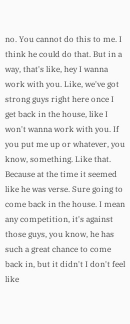no. You cannot do this to me. I think he could do that. But in a way, that's like, hey I wanna work with you. Like, we've got strong guys right here once I get back in the house, like I won't wanna work with you. If you put me up or whatever, you know, something. Like that. Because at the time it seemed like he was verse. Sure going to come back in the house. I mean any competition, it's against those guys, you know, he has such a great chance to come back in, but it didn't I don't feel like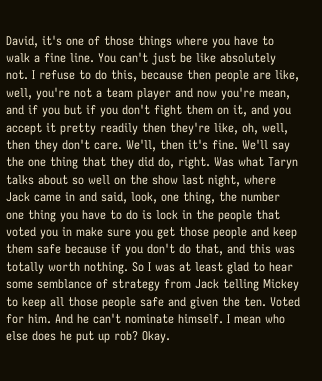David, it's one of those things where you have to walk a fine line. You can't just be like absolutely not. I refuse to do this, because then people are like, well, you're not a team player and now you're mean, and if you but if you don't fight them on it, and you accept it pretty readily then they're like, oh, well, then they don't care. We'll, then it's fine. We'll say the one thing that they did do, right. Was what Taryn talks about so well on the show last night, where Jack came in and said, look, one thing, the number one thing you have to do is lock in the people that voted you in make sure you get those people and keep them safe because if you don't do that, and this was totally worth nothing. So I was at least glad to hear some semblance of strategy from Jack telling Mickey to keep all those people safe and given the ten. Voted for him. And he can't nominate himself. I mean who else does he put up rob? Okay.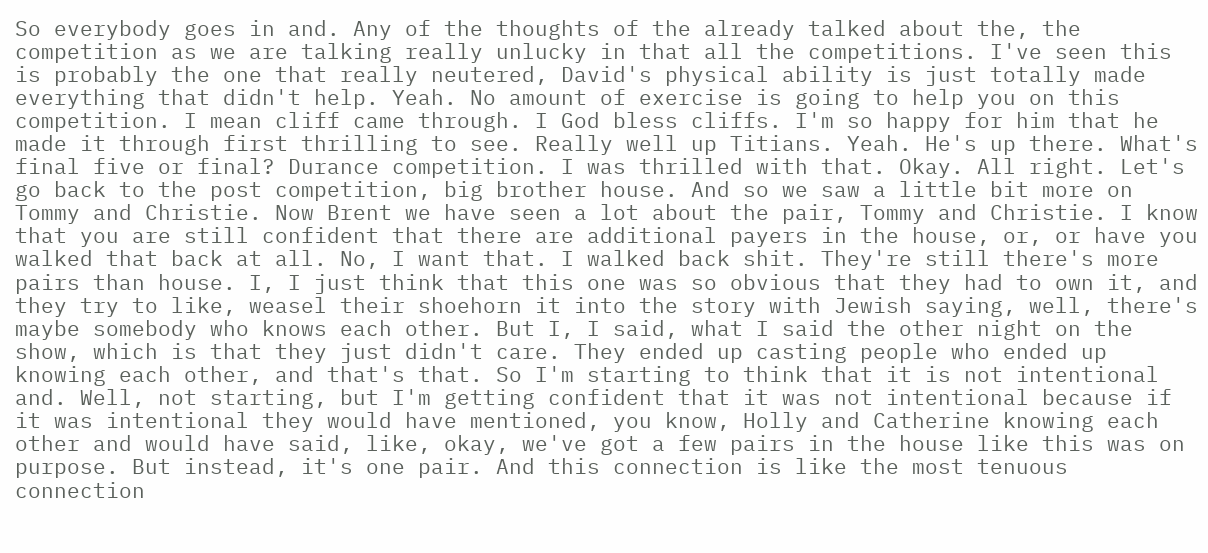So everybody goes in and. Any of the thoughts of the already talked about the, the competition as we are talking really unlucky in that all the competitions. I've seen this is probably the one that really neutered, David's physical ability is just totally made everything that didn't help. Yeah. No amount of exercise is going to help you on this competition. I mean cliff came through. I God bless cliffs. I'm so happy for him that he made it through first thrilling to see. Really well up Titians. Yeah. He's up there. What's final five or final? Durance competition. I was thrilled with that. Okay. All right. Let's go back to the post competition, big brother house. And so we saw a little bit more on Tommy and Christie. Now Brent we have seen a lot about the pair, Tommy and Christie. I know that you are still confident that there are additional payers in the house, or, or have you walked that back at all. No, I want that. I walked back shit. They're still there's more pairs than house. I, I just think that this one was so obvious that they had to own it, and they try to like, weasel their shoehorn it into the story with Jewish saying, well, there's maybe somebody who knows each other. But I, I said, what I said the other night on the show, which is that they just didn't care. They ended up casting people who ended up knowing each other, and that's that. So I'm starting to think that it is not intentional and. Well, not starting, but I'm getting confident that it was not intentional because if it was intentional they would have mentioned, you know, Holly and Catherine knowing each other and would have said, like, okay, we've got a few pairs in the house like this was on purpose. But instead, it's one pair. And this connection is like the most tenuous connection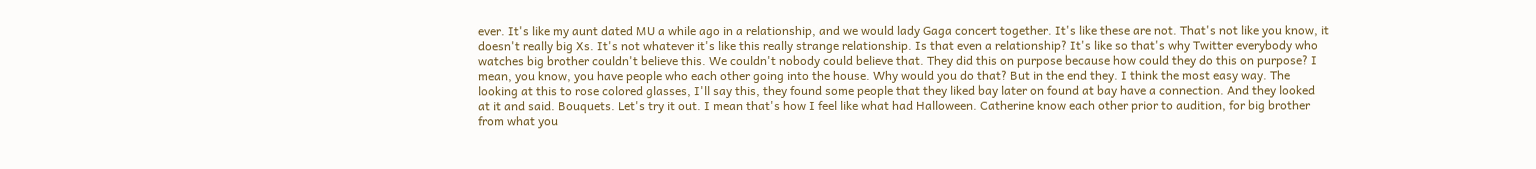ever. It's like my aunt dated MU a while ago in a relationship, and we would lady Gaga concert together. It's like these are not. That's not like you know, it doesn't really big Xs. It's not whatever it's like this really strange relationship. Is that even a relationship? It's like so that's why Twitter everybody who watches big brother couldn't believe this. We couldn't nobody could believe that. They did this on purpose because how could they do this on purpose? I mean, you know, you have people who each other going into the house. Why would you do that? But in the end they. I think the most easy way. The looking at this to rose colored glasses, I'll say this, they found some people that they liked bay later on found at bay have a connection. And they looked at it and said. Bouquets. Let's try it out. I mean that's how I feel like what had Halloween. Catherine know each other prior to audition, for big brother from what you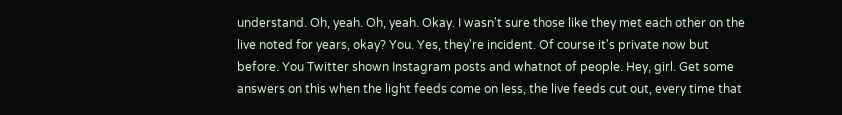understand. Oh, yeah. Oh, yeah. Okay. I wasn't sure those like they met each other on the live noted for years, okay? You. Yes, they're incident. Of course it's private now but before. You Twitter shown Instagram posts and whatnot of people. Hey, girl. Get some answers on this when the light feeds come on less, the live feeds cut out, every time that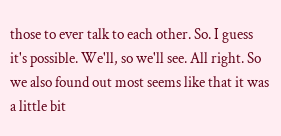those to ever talk to each other. So. I guess it's possible. We'll, so we'll see. All right. So we also found out most seems like that it was a little bit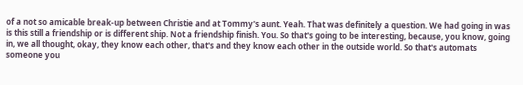of a not so amicable break-up between Christie and at Tommy's aunt. Yeah. That was definitely a question. We had going in was is this still a friendship or is different ship. Not a friendship finish. You. So that's going to be interesting, because, you know, going in, we all thought, okay, they know each other, that's and they know each other in the outside world. So that's automats someone you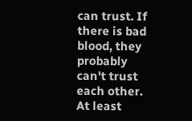can trust. If there is bad blood, they probably can't trust each other. At least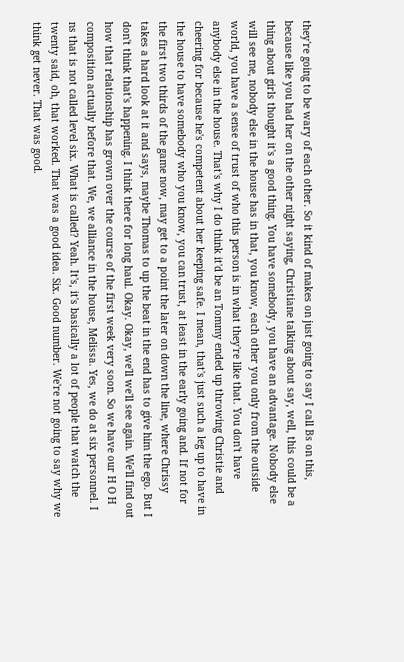they're going to be wary of each other. So it kind of makes on just going to say I call Bs on this, because like you had her on the other night saying, Christiane talking about say, well, this could be a thing about girls thought it's a good thing. You have somebody, you have an advantage. Nobody else will see me, nobody else in the house has in that, you know, each other you only from the outside world, you have a sense of trust of who this person is in what they're like that. You don't have anybody else in the house. That's why I do think it'd be an Tommy ended up throwing Christie and cheering for because he's competent about her keeping safe. I mean, that's just such a leg up to have in the house to have somebody who you know, you can trust, at least in the early going and. If not for the first two thirds of the game now, may get to a point the later on down the line, where Chrissy takes a hard look at it and says, maybe Thomas to up the beat in the end has to give him the ego. But I don't think that's happening. I think there for long haul. Okay. Okay, we'll we'll see again. We'll find out how that relationship has grown over the course of the first week very soon. So we have our H O H composition actually before that. We, we alliance in the house, Melissa. Yes, we do at six personnel. I ns that is not called level six. What is called? Yeah. It's, it's basically a lot of people that watch the twenty said, oh, that worked. That was a good idea. Six. Good number. We're not going to say why we think get never. That was good.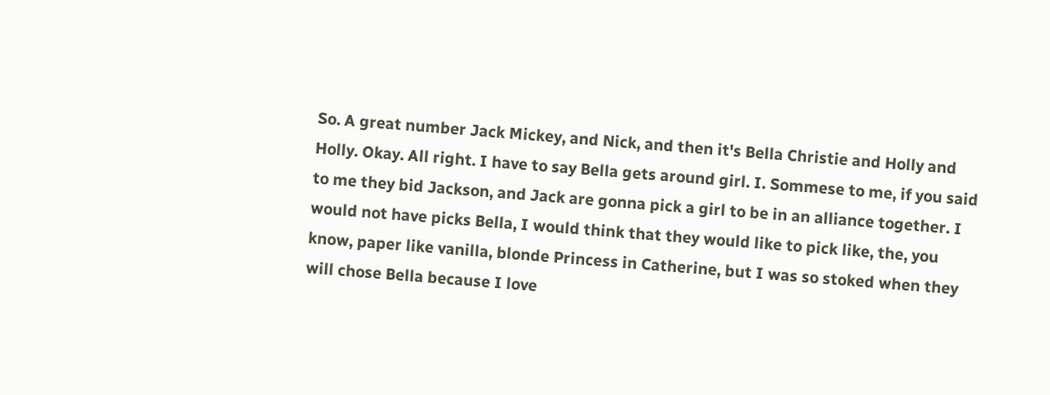So. A great number Jack Mickey, and Nick, and then it's Bella Christie and Holly and Holly. Okay. All right. I have to say Bella gets around girl. I. Sommese to me, if you said to me they bid Jackson, and Jack are gonna pick a girl to be in an alliance together. I would not have picks Bella, I would think that they would like to pick like, the, you know, paper like vanilla, blonde Princess in Catherine, but I was so stoked when they will chose Bella because I love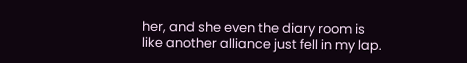her, and she even the diary room is like another alliance just fell in my lap.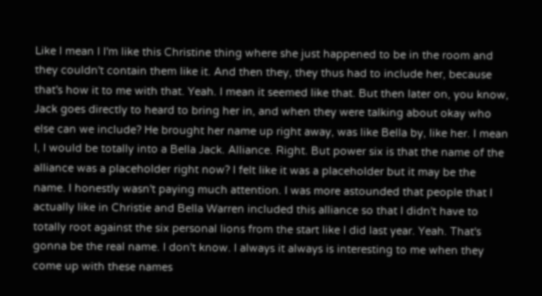Like I mean I I'm like this Christine thing where she just happened to be in the room and they couldn't contain them like it. And then they, they thus had to include her, because that's how it to me with that. Yeah. I mean it seemed like that. But then later on, you know, Jack goes directly to heard to bring her in, and when they were talking about okay who else can we include? He brought her name up right away, was like Bella by, like her. I mean I, I would be totally into a Bella Jack. Alliance. Right. But power six is that the name of the alliance was a placeholder right now? I felt like it was a placeholder but it may be the name. I honestly wasn't paying much attention. I was more astounded that people that I actually like in Christie and Bella Warren included this alliance so that I didn't have to totally root against the six personal lions from the start like I did last year. Yeah. That's gonna be the real name. I don't know. I always it always is interesting to me when they come up with these names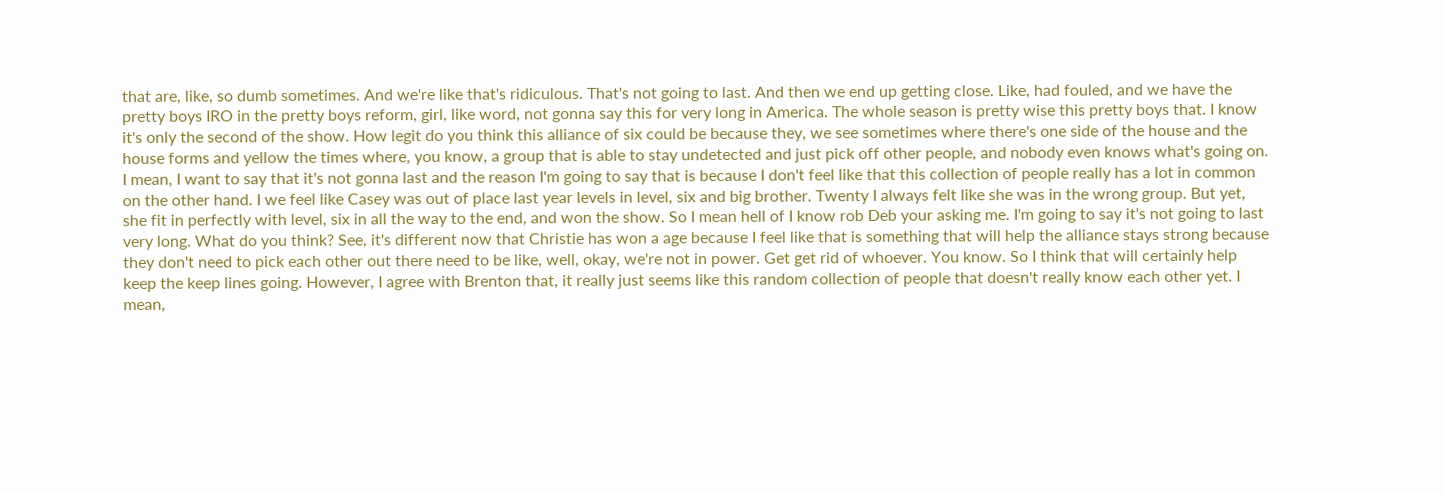that are, like, so dumb sometimes. And we're like that's ridiculous. That's not going to last. And then we end up getting close. Like, had fouled, and we have the pretty boys IRO in the pretty boys reform, girl, like word, not gonna say this for very long in America. The whole season is pretty wise this pretty boys that. I know it's only the second of the show. How legit do you think this alliance of six could be because they, we see sometimes where there's one side of the house and the house forms and yellow the times where, you know, a group that is able to stay undetected and just pick off other people, and nobody even knows what's going on. I mean, I want to say that it's not gonna last and the reason I'm going to say that is because I don't feel like that this collection of people really has a lot in common on the other hand. I we feel like Casey was out of place last year levels in level, six and big brother. Twenty I always felt like she was in the wrong group. But yet, she fit in perfectly with level, six in all the way to the end, and won the show. So I mean hell of I know rob Deb your asking me. I'm going to say it's not going to last very long. What do you think? See, it's different now that Christie has won a age because I feel like that is something that will help the alliance stays strong because they don't need to pick each other out there need to be like, well, okay, we're not in power. Get get rid of whoever. You know. So I think that will certainly help keep the keep lines going. However, I agree with Brenton that, it really just seems like this random collection of people that doesn't really know each other yet. I mean,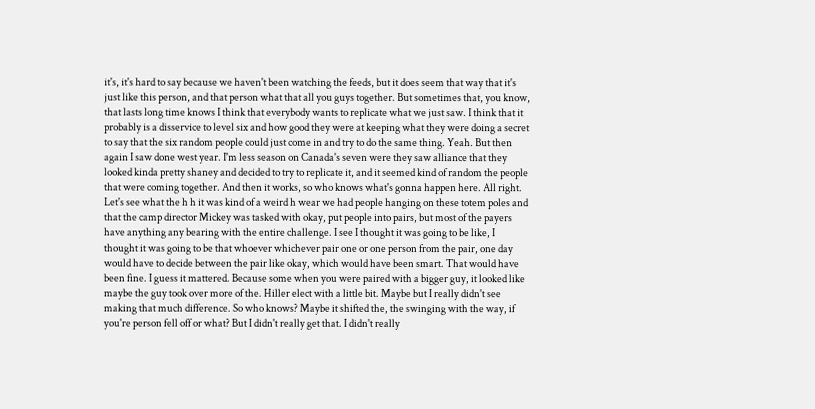it's, it's hard to say because we haven't been watching the feeds, but it does seem that way that it's just like this person, and that person what that all you guys together. But sometimes that, you know, that lasts long time knows I think that everybody wants to replicate what we just saw. I think that it probably is a disservice to level six and how good they were at keeping what they were doing a secret to say that the six random people could just come in and try to do the same thing. Yeah. But then again I saw done west year. I'm less season on Canada's seven were they saw alliance that they looked kinda pretty shaney and decided to try to replicate it, and it seemed kind of random the people that were coming together. And then it works, so who knows what's gonna happen here. All right. Let's see what the h h it was kind of a weird h wear we had people hanging on these totem poles and that the camp director Mickey was tasked with okay, put people into pairs, but most of the payers have anything any bearing with the entire challenge. I see I thought it was going to be like, I thought it was going to be that whoever whichever pair one or one person from the pair, one day would have to decide between the pair like okay, which would have been smart. That would have been fine. I guess it mattered. Because some when you were paired with a bigger guy, it looked like maybe the guy took over more of the. Hiller elect with a little bit. Maybe but I really didn't see making that much difference. So who knows? Maybe it shifted the, the swinging with the way, if you're person fell off or what? But I didn't really get that. I didn't really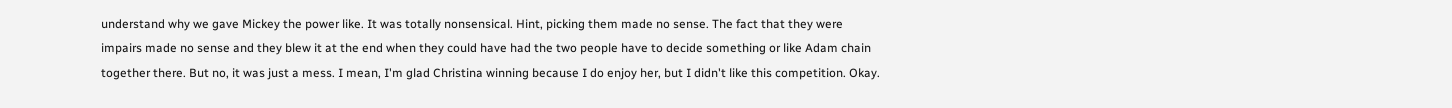understand why we gave Mickey the power like. It was totally nonsensical. Hint, picking them made no sense. The fact that they were impairs made no sense and they blew it at the end when they could have had the two people have to decide something or like Adam chain together there. But no, it was just a mess. I mean, I'm glad Christina winning because I do enjoy her, but I didn't like this competition. Okay.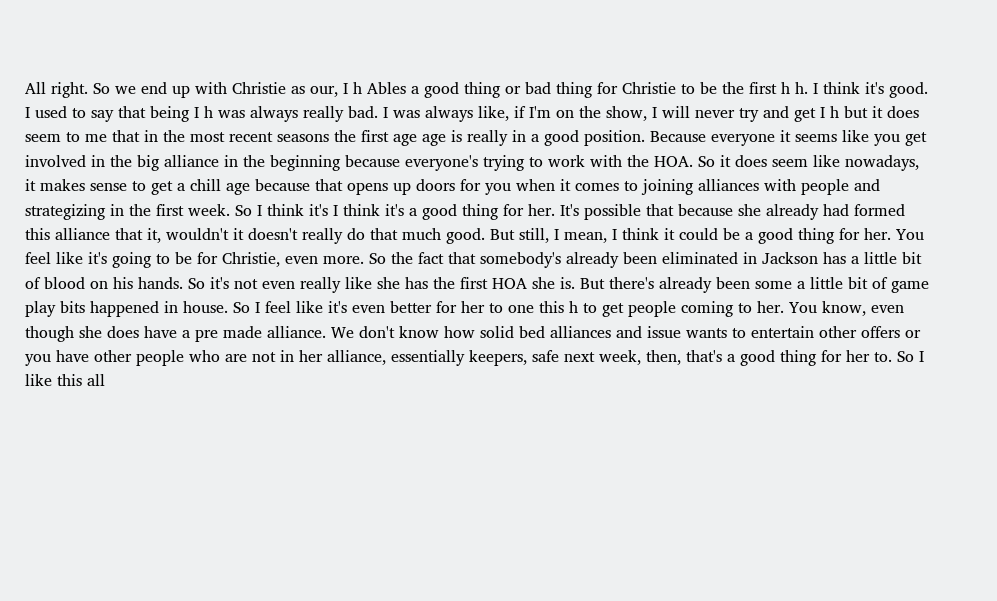All right. So we end up with Christie as our, I h Ables a good thing or bad thing for Christie to be the first h h. I think it's good. I used to say that being I h was always really bad. I was always like, if I'm on the show, I will never try and get I h but it does seem to me that in the most recent seasons the first age age is really in a good position. Because everyone it seems like you get involved in the big alliance in the beginning because everyone's trying to work with the HOA. So it does seem like nowadays, it makes sense to get a chill age because that opens up doors for you when it comes to joining alliances with people and strategizing in the first week. So I think it's I think it's a good thing for her. It's possible that because she already had formed this alliance that it, wouldn't it doesn't really do that much good. But still, I mean, I think it could be a good thing for her. You feel like it's going to be for Christie, even more. So the fact that somebody's already been eliminated in Jackson has a little bit of blood on his hands. So it's not even really like she has the first HOA she is. But there's already been some a little bit of game play bits happened in house. So I feel like it's even better for her to one this h to get people coming to her. You know, even though she does have a pre made alliance. We don't know how solid bed alliances and issue wants to entertain other offers or you have other people who are not in her alliance, essentially keepers, safe next week, then, that's a good thing for her to. So I like this all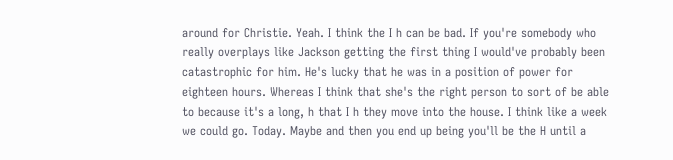around for Christie. Yeah. I think the I h can be bad. If you're somebody who really overplays like Jackson getting the first thing I would've probably been catastrophic for him. He's lucky that he was in a position of power for eighteen hours. Whereas I think that she's the right person to sort of be able to because it's a long, h that I h they move into the house. I think like a week we could go. Today. Maybe and then you end up being you'll be the H until a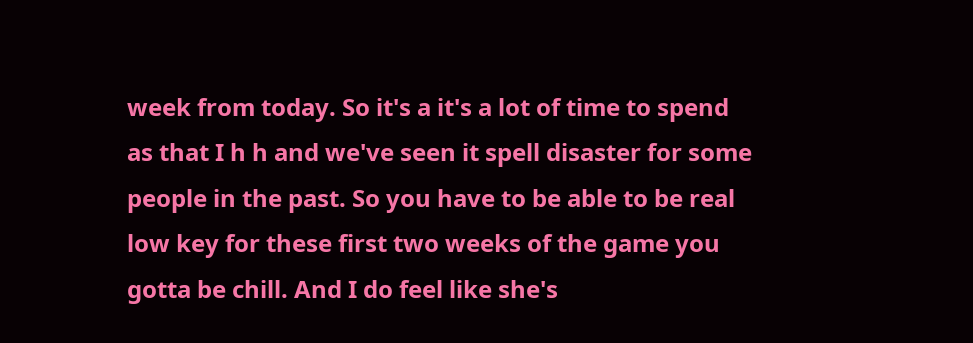week from today. So it's a it's a lot of time to spend as that I h h and we've seen it spell disaster for some people in the past. So you have to be able to be real low key for these first two weeks of the game you gotta be chill. And I do feel like she's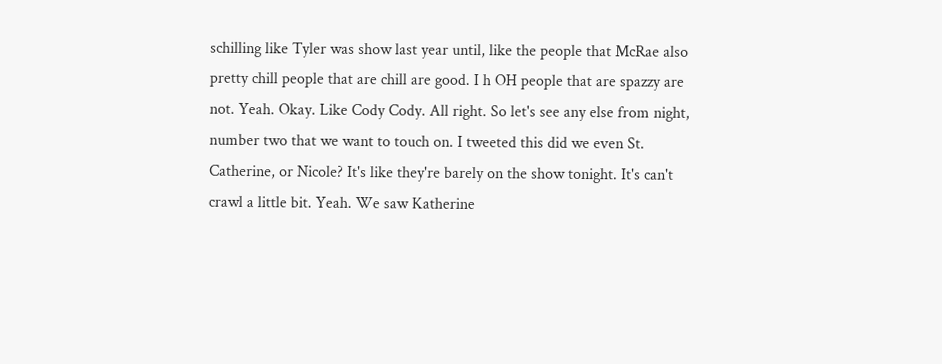schilling like Tyler was show last year until, like the people that McRae also pretty chill people that are chill are good. I h OH people that are spazzy are not. Yeah. Okay. Like Cody Cody. All right. So let's see any else from night, number two that we want to touch on. I tweeted this did we even St. Catherine, or Nicole? It's like they're barely on the show tonight. It's can't crawl a little bit. Yeah. We saw Katherine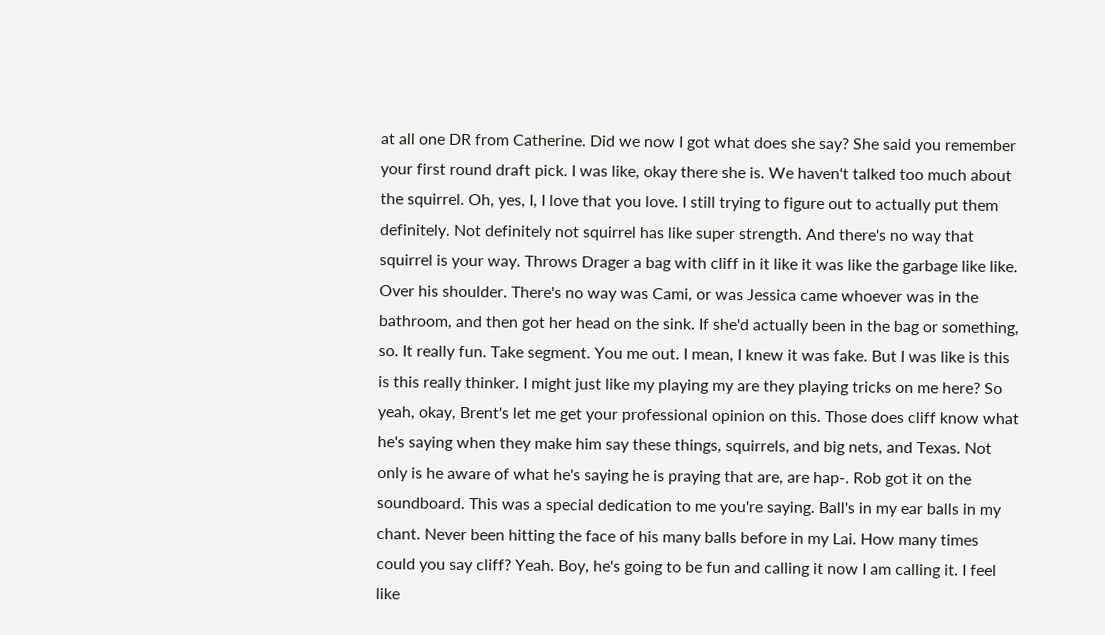at all one DR from Catherine. Did we now I got what does she say? She said you remember your first round draft pick. I was like, okay there she is. We haven't talked too much about the squirrel. Oh, yes, I, I love that you love. I still trying to figure out to actually put them definitely. Not definitely not squirrel has like super strength. And there's no way that squirrel is your way. Throws Drager a bag with cliff in it like it was like the garbage like like. Over his shoulder. There's no way was Cami, or was Jessica came whoever was in the bathroom, and then got her head on the sink. If she'd actually been in the bag or something, so. It really fun. Take segment. You me out. I mean, I knew it was fake. But I was like is this is this really thinker. I might just like my playing my are they playing tricks on me here? So yeah, okay, Brent's let me get your professional opinion on this. Those does cliff know what he's saying when they make him say these things, squirrels, and big nets, and Texas. Not only is he aware of what he's saying he is praying that are, are hap-. Rob got it on the soundboard. This was a special dedication to me you're saying. Ball's in my ear balls in my chant. Never been hitting the face of his many balls before in my Lai. How many times could you say cliff? Yeah. Boy, he's going to be fun and calling it now I am calling it. I feel like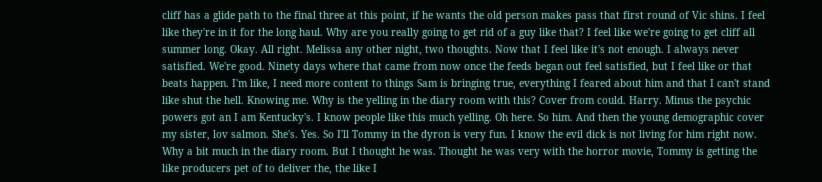cliff has a glide path to the final three at this point, if he wants the old person makes pass that first round of Vic shins. I feel like they're in it for the long haul. Why are you really going to get rid of a guy like that? I feel like we're going to get cliff all summer long. Okay. All right. Melissa any other night, two thoughts. Now that I feel like it's not enough. I always never satisfied. We're good. Ninety days where that came from now once the feeds began out feel satisfied, but I feel like or that beats happen. I'm like, I need more content to things Sam is bringing true, everything I feared about him and that I can't stand like shut the hell. Knowing me. Why is the yelling in the diary room with this? Cover from could. Harry. Minus the psychic powers got an I am Kentucky's. I know people like this much yelling. Oh here. So him. And then the young demographic cover my sister, lov salmon. She's. Yes. So I'll Tommy in the dyron is very fun. I know the evil dick is not living for him right now. Why a bit much in the diary room. But I thought he was. Thought he was very with the horror movie, Tommy is getting the like producers pet of to deliver the, the like I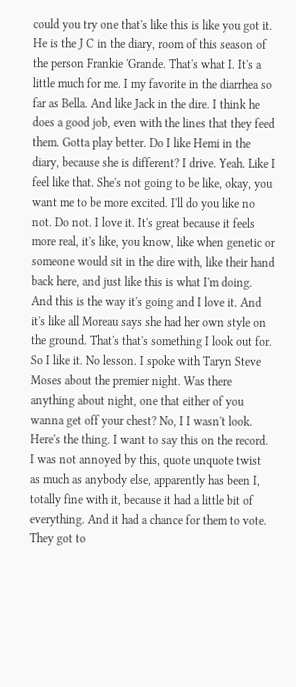could you try one that's like this is like you got it. He is the J C in the diary, room of this season of the person Frankie 'Grande. That's what I. It's a little much for me. I my favorite in the diarrhea so far as Bella. And like Jack in the dire. I think he does a good job, even with the lines that they feed them. Gotta play better. Do I like Hemi in the diary, because she is different? I drive. Yeah. Like I feel like that. She's not going to be like, okay, you want me to be more excited. I'll do you like no not. Do not. I love it. It's great because it feels more real, it's like, you know, like when genetic or someone would sit in the dire with, like their hand back here, and just like this is what I'm doing. And this is the way it's going and I love it. And it's like all Moreau says she had her own style on the ground. That's that's something I look out for. So I like it. No lesson. I spoke with Taryn Steve Moses about the premier night. Was there anything about night, one that either of you wanna get off your chest? No, I I wasn't look. Here's the thing. I want to say this on the record. I was not annoyed by this, quote unquote twist as much as anybody else, apparently has been I, totally fine with it, because it had a little bit of everything. And it had a chance for them to vote. They got to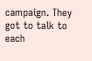campaign. They got to talk to each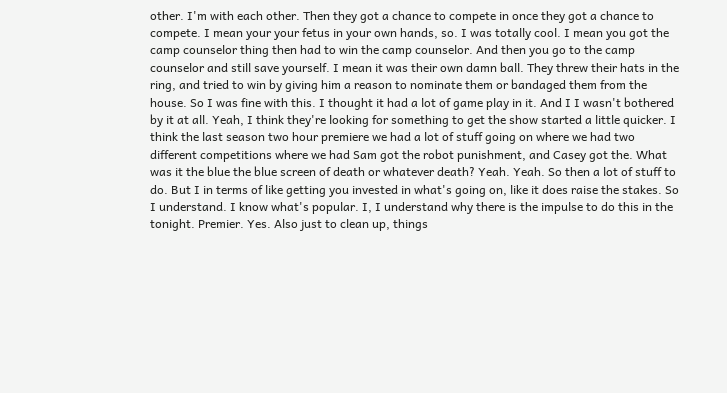other. I'm with each other. Then they got a chance to compete in once they got a chance to compete. I mean your your fetus in your own hands, so. I was totally cool. I mean you got the camp counselor thing then had to win the camp counselor. And then you go to the camp counselor and still save yourself. I mean it was their own damn ball. They threw their hats in the ring, and tried to win by giving him a reason to nominate them or bandaged them from the house. So I was fine with this. I thought it had a lot of game play in it. And I I wasn't bothered by it at all. Yeah, I think they're looking for something to get the show started a little quicker. I think the last season two hour premiere we had a lot of stuff going on where we had two different competitions where we had Sam got the robot punishment, and Casey got the. What was it the blue the blue screen of death or whatever death? Yeah. Yeah. So then a lot of stuff to do. But I in terms of like getting you invested in what's going on, like it does raise the stakes. So I understand. I know what's popular. I, I understand why there is the impulse to do this in the tonight. Premier. Yes. Also just to clean up, things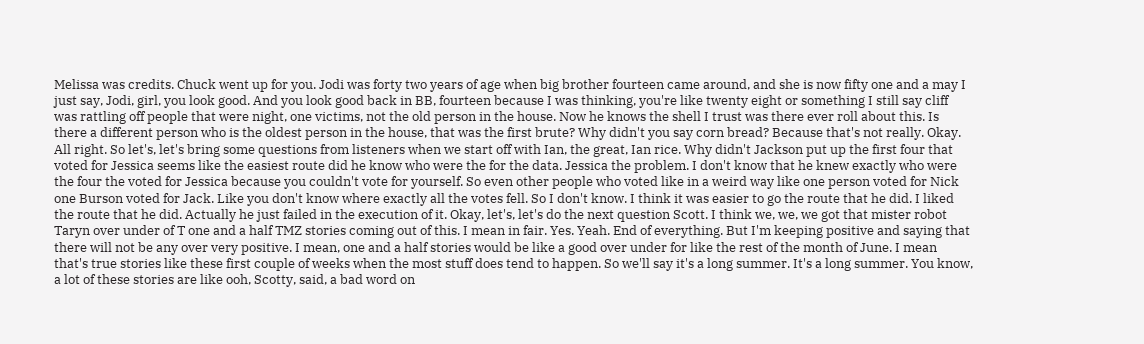Melissa was credits. Chuck went up for you. Jodi was forty two years of age when big brother fourteen came around, and she is now fifty one and a may I just say, Jodi, girl, you look good. And you look good back in BB, fourteen because I was thinking, you're like twenty eight or something I still say cliff was rattling off people that were night, one victims, not the old person in the house. Now he knows the shell I trust was there ever roll about this. Is there a different person who is the oldest person in the house, that was the first brute? Why didn't you say corn bread? Because that's not really. Okay. All right. So let's, let's bring some questions from listeners when we start off with Ian, the great, Ian rice. Why didn't Jackson put up the first four that voted for Jessica seems like the easiest route did he know who were the for the data. Jessica the problem. I don't know that he knew exactly who were the four the voted for Jessica because you couldn't vote for yourself. So even other people who voted like in a weird way like one person voted for Nick one Burson voted for Jack. Like you don't know where exactly all the votes fell. So I don't know. I think it was easier to go the route that he did. I liked the route that he did. Actually he just failed in the execution of it. Okay, let's, let's do the next question Scott. I think we, we, we got that mister robot Taryn over under of T one and a half TMZ stories coming out of this. I mean in fair. Yes. Yeah. End of everything. But I'm keeping positive and saying that there will not be any over very positive. I mean, one and a half stories would be like a good over under for like the rest of the month of June. I mean that's true stories like these first couple of weeks when the most stuff does tend to happen. So we'll say it's a long summer. It's a long summer. You know, a lot of these stories are like ooh, Scotty, said, a bad word on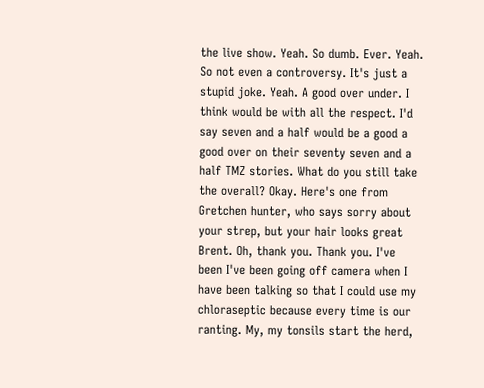the live show. Yeah. So dumb. Ever. Yeah. So not even a controversy. It's just a stupid joke. Yeah. A good over under. I think would be with all the respect. I'd say seven and a half would be a good a good over on their seventy seven and a half TMZ stories. What do you still take the overall? Okay. Here's one from Gretchen hunter, who says sorry about your strep, but your hair looks great Brent. Oh, thank you. Thank you. I've been I've been going off camera when I have been talking so that I could use my chloraseptic because every time is our ranting. My, my tonsils start the herd,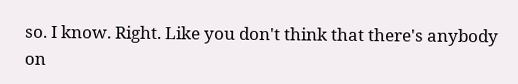so. I know. Right. Like you don't think that there's anybody on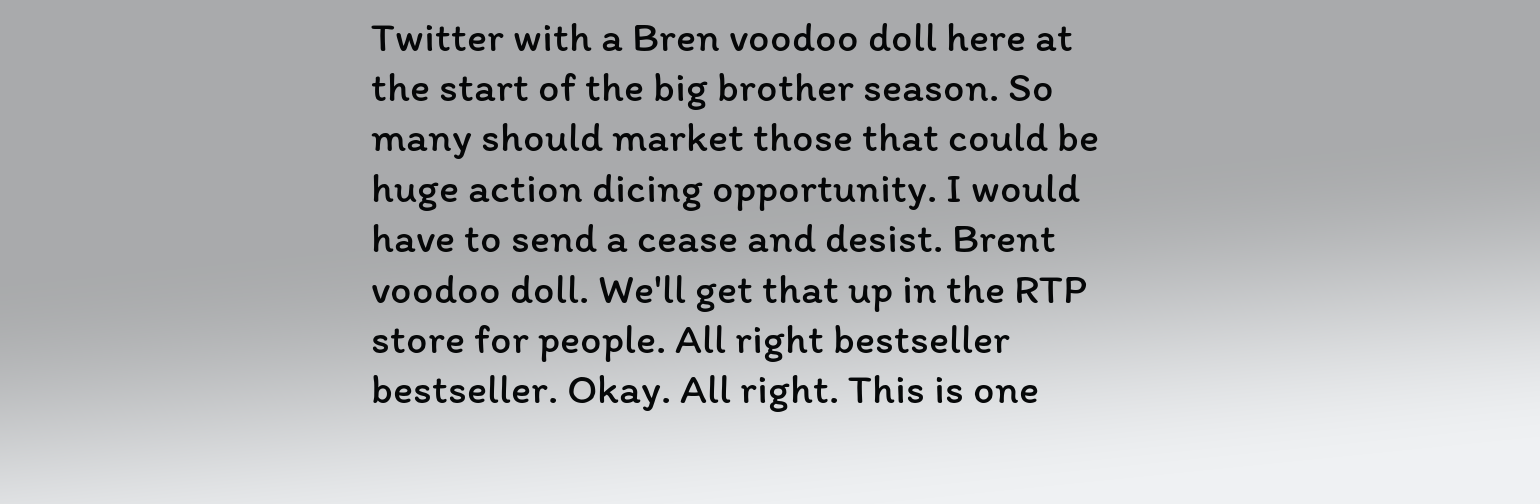Twitter with a Bren voodoo doll here at the start of the big brother season. So many should market those that could be huge action dicing opportunity. I would have to send a cease and desist. Brent voodoo doll. We'll get that up in the RTP store for people. All right bestseller bestseller. Okay. All right. This is one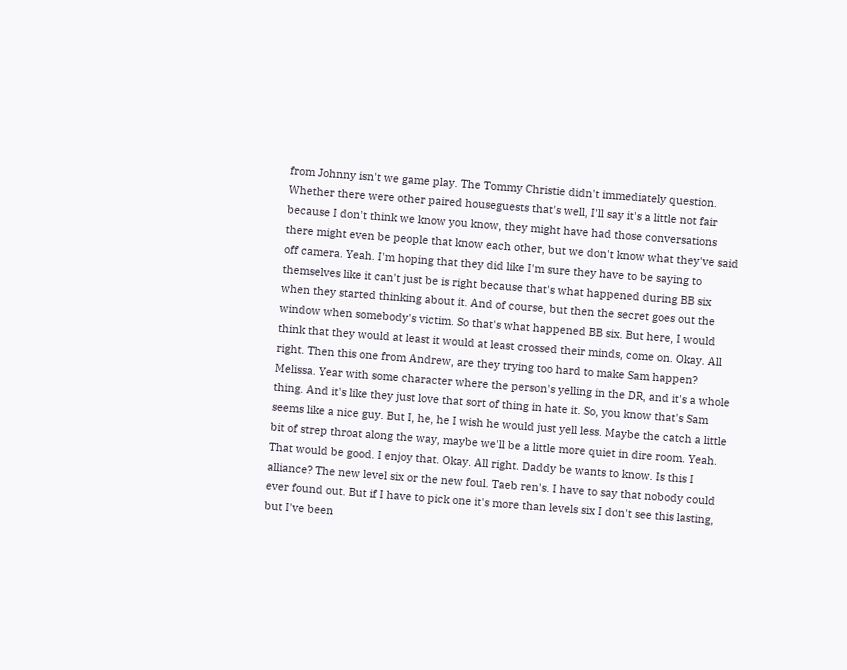from Johnny isn't we game play. The Tommy Christie didn't immediately question. Whether there were other paired houseguests that's well, I'll say it's a little not fair because I don't think we know you know, they might have had those conversations there might even be people that know each other, but we don't know what they've said off camera. Yeah. I'm hoping that they did like I'm sure they have to be saying to themselves like it can't just be is right because that's what happened during BB six when they started thinking about it. And of course, but then the secret goes out the window when somebody's victim. So that's what happened BB six. But here, I would think that they would at least it would at least crossed their minds, come on. Okay. All right. Then this one from Andrew, are they trying too hard to make Sam happen? Melissa. Year with some character where the person's yelling in the DR, and it's a whole thing. And it's like they just love that sort of thing in hate it. So, you know that's Sam seems like a nice guy. But I, he, he I wish he would just yell less. Maybe the catch a little bit of strep throat along the way, maybe we'll be a little more quiet in dire room. Yeah. That would be good. I enjoy that. Okay. All right. Daddy be wants to know. Is this I alliance? The new level six or the new foul. Taeb ren's. I have to say that nobody could ever found out. But if I have to pick one it's more than levels six I don't see this lasting, but I've been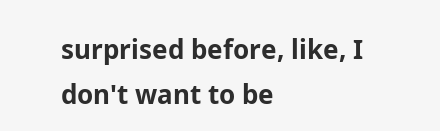surprised before, like, I don't want to be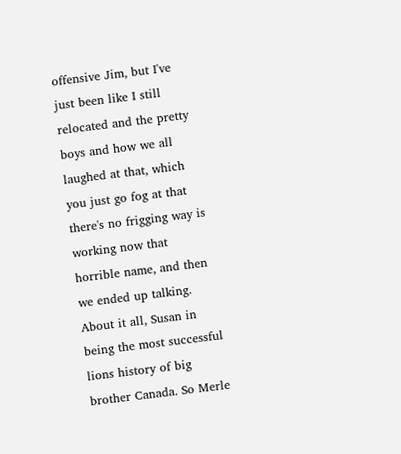offensive Jim, but I've just been like I still relocated and the pretty boys and how we all laughed at that, which you just go fog at that there's no frigging way is working now that horrible name, and then we ended up talking. About it all, Susan in being the most successful lions history of big brother Canada. So Merle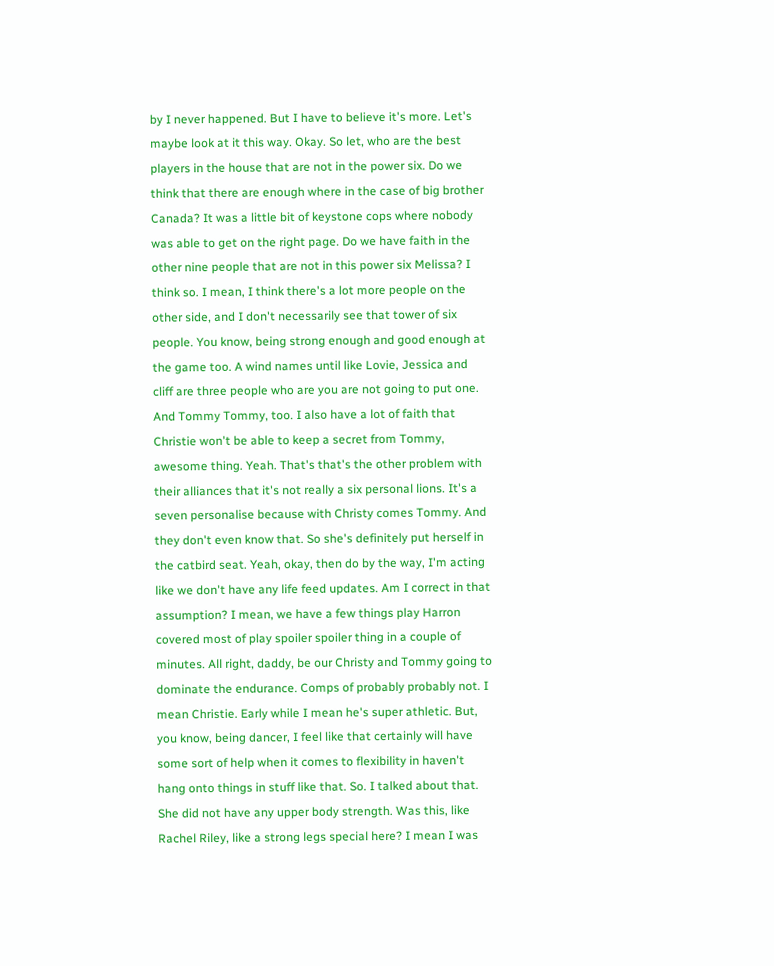by I never happened. But I have to believe it's more. Let's maybe look at it this way. Okay. So let, who are the best players in the house that are not in the power six. Do we think that there are enough where in the case of big brother Canada? It was a little bit of keystone cops where nobody was able to get on the right page. Do we have faith in the other nine people that are not in this power six Melissa? I think so. I mean, I think there's a lot more people on the other side, and I don't necessarily see that tower of six people. You know, being strong enough and good enough at the game too. A wind names until like Lovie, Jessica and cliff are three people who are you are not going to put one. And Tommy Tommy, too. I also have a lot of faith that Christie won't be able to keep a secret from Tommy, awesome thing. Yeah. That's that's the other problem with their alliances that it's not really a six personal lions. It's a seven personalise because with Christy comes Tommy. And they don't even know that. So she's definitely put herself in the catbird seat. Yeah, okay, then do by the way, I'm acting like we don't have any life feed updates. Am I correct in that assumption? I mean, we have a few things play Harron covered most of play spoiler spoiler thing in a couple of minutes. All right, daddy, be our Christy and Tommy going to dominate the endurance. Comps of probably probably not. I mean Christie. Early while I mean he's super athletic. But, you know, being dancer, I feel like that certainly will have some sort of help when it comes to flexibility in haven't hang onto things in stuff like that. So. I talked about that. She did not have any upper body strength. Was this, like Rachel Riley, like a strong legs special here? I mean I was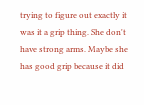trying to figure out exactly it was it a grip thing. She don't have strong arms. Maybe she has good grip because it did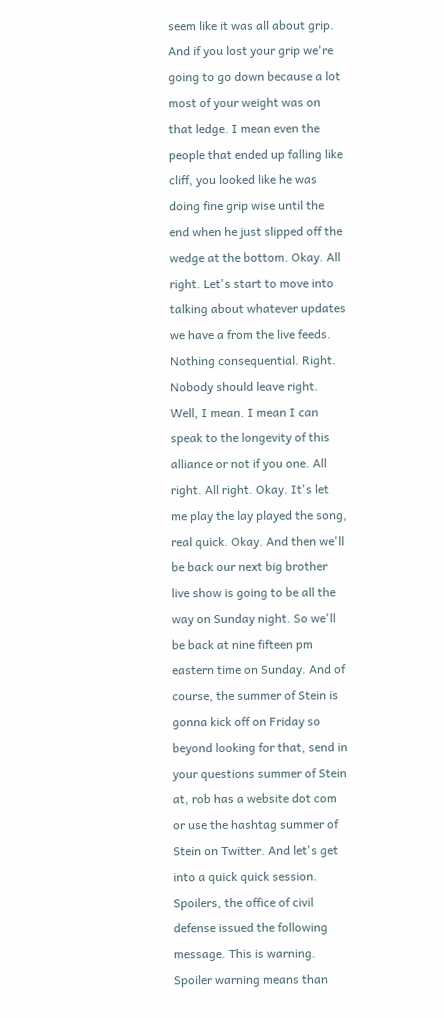seem like it was all about grip. And if you lost your grip we're going to go down because a lot most of your weight was on that ledge. I mean even the people that ended up falling like cliff, you looked like he was doing fine grip wise until the end when he just slipped off the wedge at the bottom. Okay. All right. Let's start to move into talking about whatever updates we have a from the live feeds. Nothing consequential. Right. Nobody should leave right. Well, I mean. I mean I can speak to the longevity of this alliance or not if you one. All right. All right. Okay. It's let me play the lay played the song, real quick. Okay. And then we'll be back our next big brother live show is going to be all the way on Sunday night. So we'll be back at nine fifteen pm eastern time on Sunday. And of course, the summer of Stein is gonna kick off on Friday so beyond looking for that, send in your questions summer of Stein at, rob has a website dot com or use the hashtag summer of Stein on Twitter. And let's get into a quick quick session. Spoilers, the office of civil defense issued the following message. This is warning. Spoiler warning means than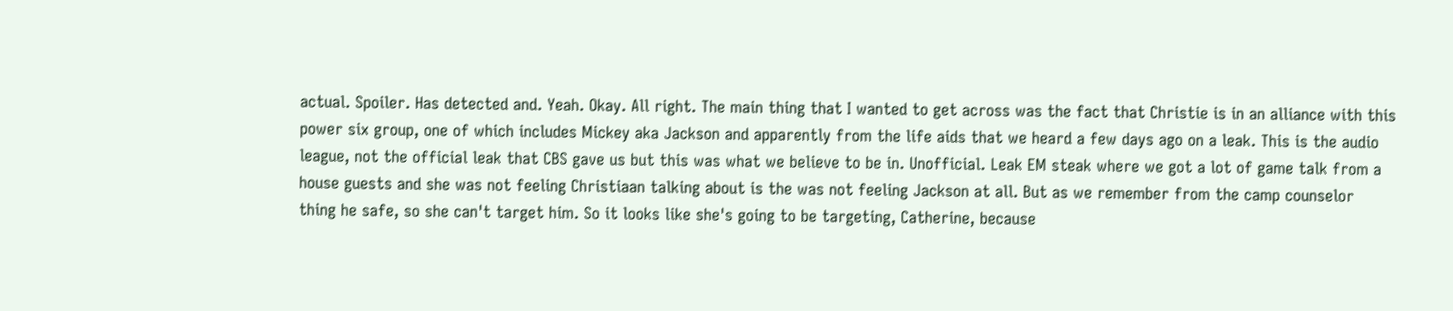actual. Spoiler. Has detected and. Yeah. Okay. All right. The main thing that I wanted to get across was the fact that Christie is in an alliance with this power six group, one of which includes Mickey aka Jackson and apparently from the life aids that we heard a few days ago on a leak. This is the audio league, not the official leak that CBS gave us but this was what we believe to be in. Unofficial. Leak EM steak where we got a lot of game talk from a house guests and she was not feeling Christiaan talking about is the was not feeling Jackson at all. But as we remember from the camp counselor thing he safe, so she can't target him. So it looks like she's going to be targeting, Catherine, because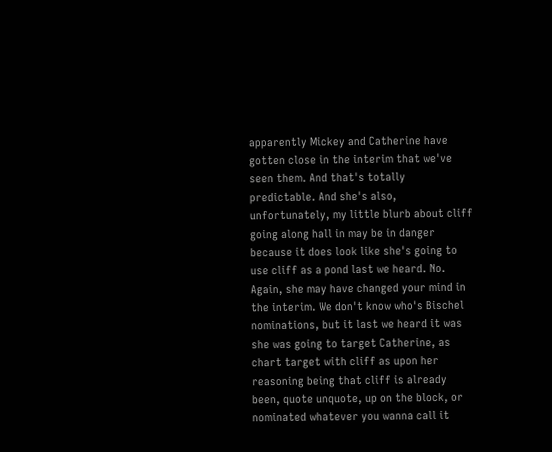apparently Mickey and Catherine have gotten close in the interim that we've seen them. And that's totally predictable. And she's also, unfortunately, my little blurb about cliff going along hall in may be in danger because it does look like she's going to use cliff as a pond last we heard. No. Again, she may have changed your mind in the interim. We don't know who's Bischel nominations, but it last we heard it was she was going to target Catherine, as chart target with cliff as upon her reasoning being that cliff is already been, quote unquote, up on the block, or nominated whatever you wanna call it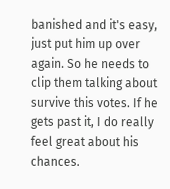banished and it's easy, just put him up over again. So he needs to clip them talking about survive this votes. If he gets past it, I do really feel great about his chances.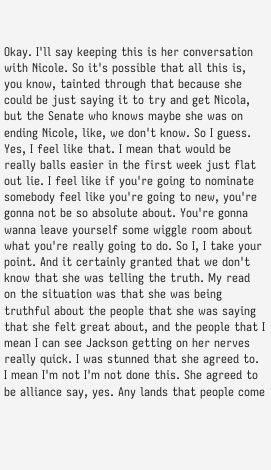Okay. I'll say keeping this is her conversation with Nicole. So it's possible that all this is, you know, tainted through that because she could be just saying it to try and get Nicola, but the Senate who knows maybe she was on ending Nicole, like, we don't know. So I guess. Yes, I feel like that. I mean that would be really balls easier in the first week just flat out lie. I feel like if you're going to nominate somebody feel like you're going to new, you're gonna not be so absolute about. You're gonna wanna leave yourself some wiggle room about what you're really going to do. So I, I take your point. And it certainly granted that we don't know that she was telling the truth. My read on the situation was that she was being truthful about the people that she was saying that she felt great about, and the people that I mean I can see Jackson getting on her nerves really quick. I was stunned that she agreed to. I mean I'm not I'm not done this. She agreed to be alliance say, yes. Any lands that people come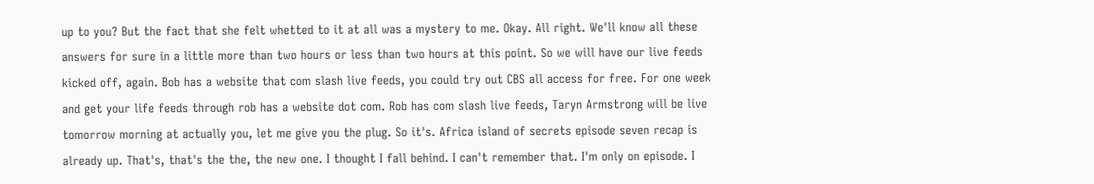up to you? But the fact that she felt whetted to it at all was a mystery to me. Okay. All right. We'll know all these answers for sure in a little more than two hours or less than two hours at this point. So we will have our live feeds kicked off, again. Bob has a website that com slash live feeds, you could try out CBS all access for free. For one week and get your life feeds through rob has a website dot com. Rob has com slash live feeds, Taryn Armstrong will be live tomorrow morning at actually you, let me give you the plug. So it's. Africa island of secrets episode seven recap is already up. That's, that's the the, the new one. I thought I fall behind. I can't remember that. I'm only on episode. I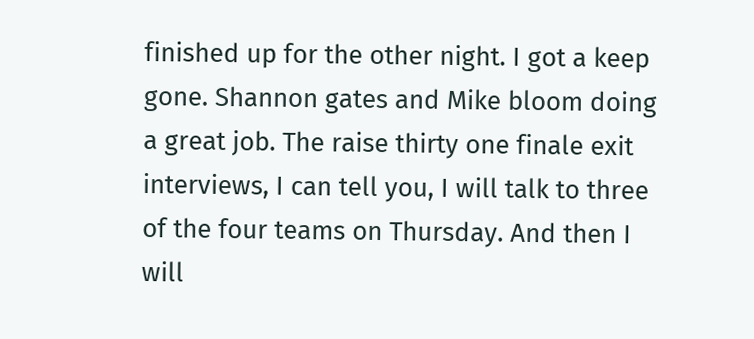finished up for the other night. I got a keep gone. Shannon gates and Mike bloom doing a great job. The raise thirty one finale exit interviews, I can tell you, I will talk to three of the four teams on Thursday. And then I will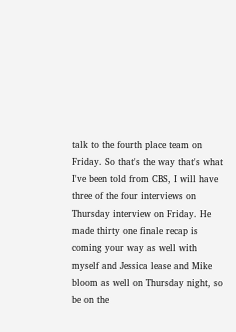talk to the fourth place team on Friday. So that's the way that's what I've been told from CBS, I will have three of the four interviews on Thursday interview on Friday. He made thirty one finale recap is coming your way as well with myself and Jessica lease and Mike bloom as well on Thursday night, so be on the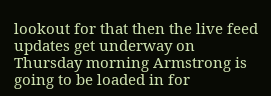lookout for that then the live feed updates get underway on Thursday morning Armstrong is going to be loaded in for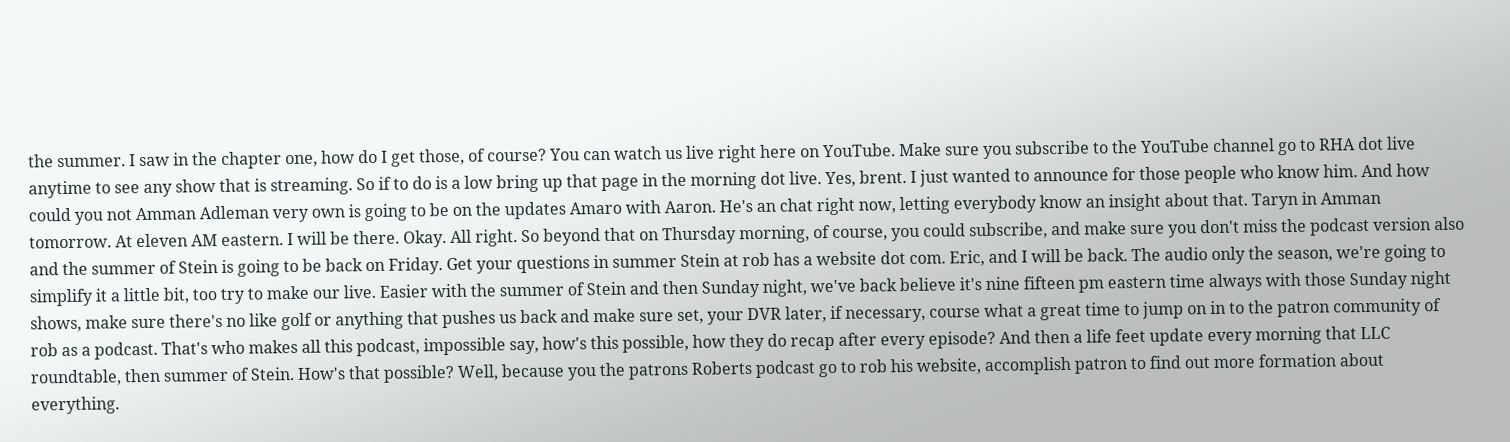the summer. I saw in the chapter one, how do I get those, of course? You can watch us live right here on YouTube. Make sure you subscribe to the YouTube channel go to RHA dot live anytime to see any show that is streaming. So if to do is a low bring up that page in the morning dot live. Yes, brent. I just wanted to announce for those people who know him. And how could you not Amman Adleman very own is going to be on the updates Amaro with Aaron. He's an chat right now, letting everybody know an insight about that. Taryn in Amman tomorrow. At eleven AM eastern. I will be there. Okay. All right. So beyond that on Thursday morning, of course, you could subscribe, and make sure you don't miss the podcast version also and the summer of Stein is going to be back on Friday. Get your questions in summer Stein at rob has a website dot com. Eric, and I will be back. The audio only the season, we're going to simplify it a little bit, too try to make our live. Easier with the summer of Stein and then Sunday night, we've back believe it's nine fifteen pm eastern time always with those Sunday night shows, make sure there's no like golf or anything that pushes us back and make sure set, your DVR later, if necessary, course what a great time to jump on in to the patron community of rob as a podcast. That's who makes all this podcast, impossible say, how's this possible, how they do recap after every episode? And then a life feet update every morning that LLC roundtable, then summer of Stein. How's that possible? Well, because you the patrons Roberts podcast go to rob his website, accomplish patron to find out more formation about everything.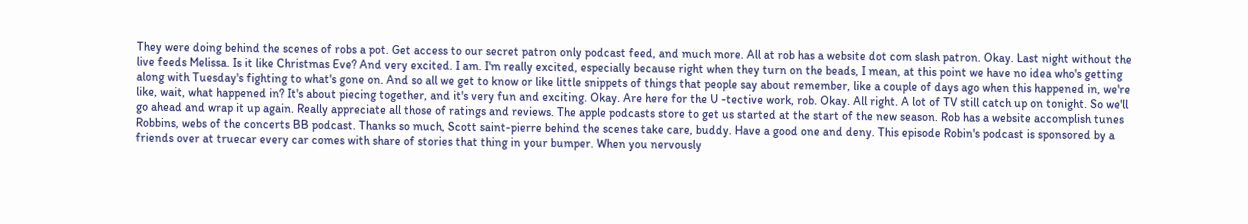They were doing behind the scenes of robs a pot. Get access to our secret patron only podcast feed, and much more. All at rob has a website dot com slash patron. Okay. Last night without the live feeds Melissa. Is it like Christmas Eve? And very excited. I am. I'm really excited, especially because right when they turn on the beads, I mean, at this point we have no idea who's getting along with Tuesday's fighting to what's gone on. And so all we get to know or like little snippets of things that people say about remember, like a couple of days ago when this happened in, we're like, wait, what happened in? It's about piecing together, and it's very fun and exciting. Okay. Are here for the U -tective work, rob. Okay. All right. A lot of TV still catch up on tonight. So we'll go ahead and wrap it up again. Really appreciate all those of ratings and reviews. The apple podcasts store to get us started at the start of the new season. Rob has a website accomplish tunes Robbins, webs of the concerts BB podcast. Thanks so much, Scott saint-pierre behind the scenes take care, buddy. Have a good one and deny. This episode Robin's podcast is sponsored by a friends over at truecar every car comes with share of stories that thing in your bumper. When you nervously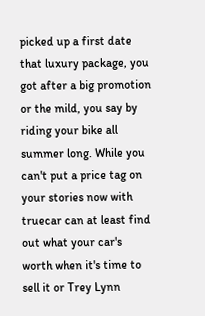picked up a first date that luxury package, you got after a big promotion or the mild, you say by riding your bike all summer long. While you can't put a price tag on your stories now with truecar can at least find out what your car's worth when it's time to sell it or Trey Lynn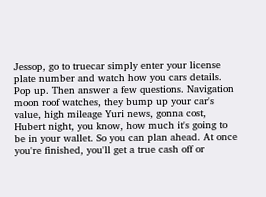Jessop, go to truecar simply enter your license plate number and watch how you cars details. Pop up. Then answer a few questions. Navigation moon roof watches, they bump up your car's value, high mileage Yuri news, gonna cost, Hubert night, you know, how much it's going to be in your wallet. So you can plan ahead. At once you're finished, you'll get a true cash off or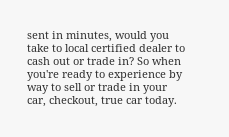sent in minutes, would you take to local certified dealer to cash out or trade in? So when you're ready to experience by way to sell or trade in your car, checkout, true car today.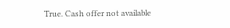True. Cash offer not available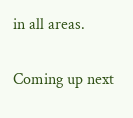in all areas.

Coming up next